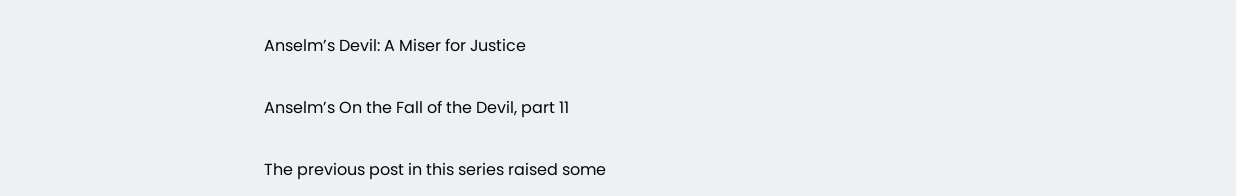Anselm’s Devil: A Miser for Justice

Anselm’s On the Fall of the Devil, part 11

The previous post in this series raised some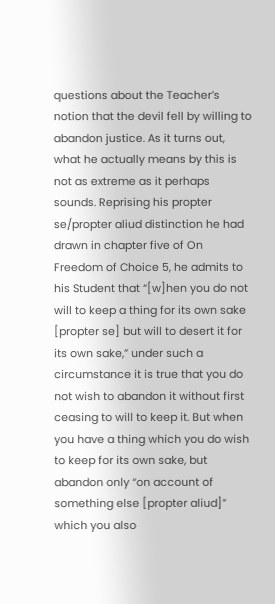questions about the Teacher’s notion that the devil fell by willing to abandon justice. As it turns out, what he actually means by this is not as extreme as it perhaps sounds. Reprising his propter se/propter aliud distinction he had drawn in chapter five of On Freedom of Choice 5, he admits to his Student that “[w]hen you do not will to keep a thing for its own sake [propter se] but will to desert it for its own sake,” under such a circumstance it is true that you do not wish to abandon it without first ceasing to will to keep it. But when you have a thing which you do wish to keep for its own sake, but abandon only “on account of something else [propter aliud]” which you also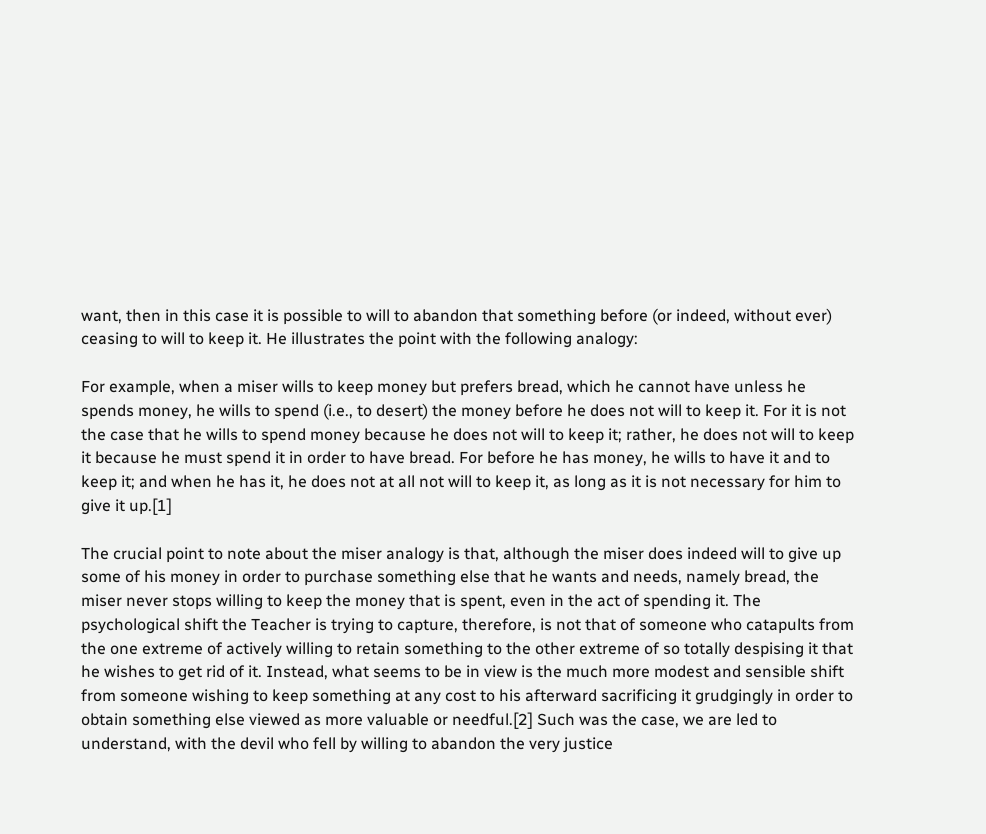want, then in this case it is possible to will to abandon that something before (or indeed, without ever) ceasing to will to keep it. He illustrates the point with the following analogy:

For example, when a miser wills to keep money but prefers bread, which he cannot have unless he spends money, he wills to spend (i.e., to desert) the money before he does not will to keep it. For it is not the case that he wills to spend money because he does not will to keep it; rather, he does not will to keep it because he must spend it in order to have bread. For before he has money, he wills to have it and to keep it; and when he has it, he does not at all not will to keep it, as long as it is not necessary for him to give it up.[1]

The crucial point to note about the miser analogy is that, although the miser does indeed will to give up some of his money in order to purchase something else that he wants and needs, namely bread, the miser never stops willing to keep the money that is spent, even in the act of spending it. The psychological shift the Teacher is trying to capture, therefore, is not that of someone who catapults from the one extreme of actively willing to retain something to the other extreme of so totally despising it that he wishes to get rid of it. Instead, what seems to be in view is the much more modest and sensible shift from someone wishing to keep something at any cost to his afterward sacrificing it grudgingly in order to obtain something else viewed as more valuable or needful.[2] Such was the case, we are led to understand, with the devil who fell by willing to abandon the very justice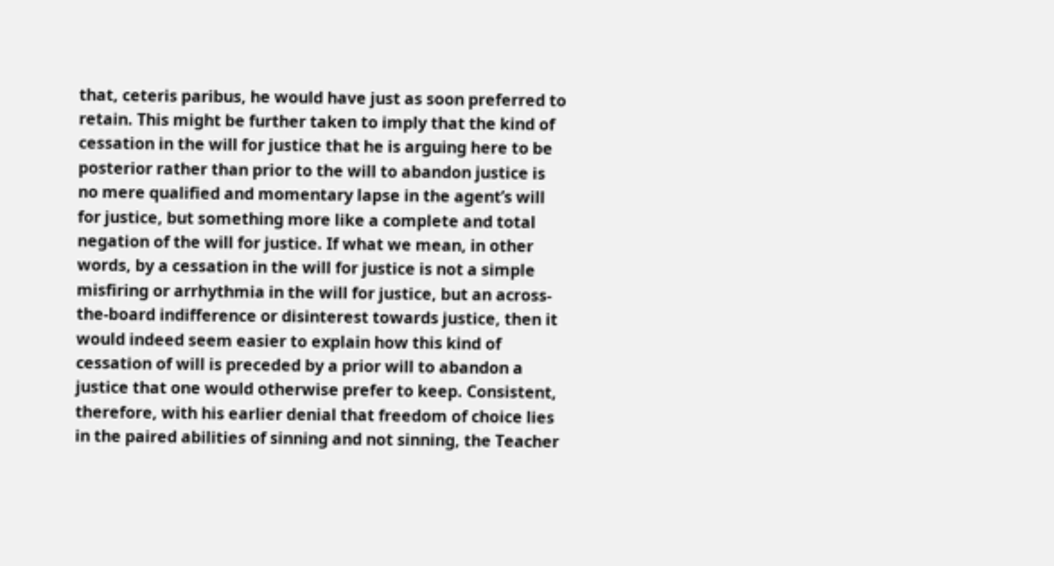that, ceteris paribus, he would have just as soon preferred to retain. This might be further taken to imply that the kind of cessation in the will for justice that he is arguing here to be posterior rather than prior to the will to abandon justice is no mere qualified and momentary lapse in the agent’s will for justice, but something more like a complete and total negation of the will for justice. If what we mean, in other words, by a cessation in the will for justice is not a simple misfiring or arrhythmia in the will for justice, but an across-the-board indifference or disinterest towards justice, then it would indeed seem easier to explain how this kind of cessation of will is preceded by a prior will to abandon a justice that one would otherwise prefer to keep. Consistent, therefore, with his earlier denial that freedom of choice lies in the paired abilities of sinning and not sinning, the Teacher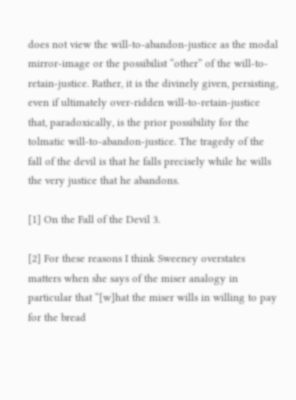does not view the will-to-abandon-justice as the modal mirror-image or the possibilist “other” of the will-to-retain-justice. Rather, it is the divinely given, persisting, even if ultimately over-ridden will-to-retain-justice that, paradoxically, is the prior possibility for the tolmatic will-to-abandon-justice. The tragedy of the fall of the devil is that he falls precisely while he wills the very justice that he abandons.

[1] On the Fall of the Devil 3.

[2] For these reasons I think Sweeney overstates matters when she says of the miser analogy in particular that “[w]hat the miser wills in willing to pay for the bread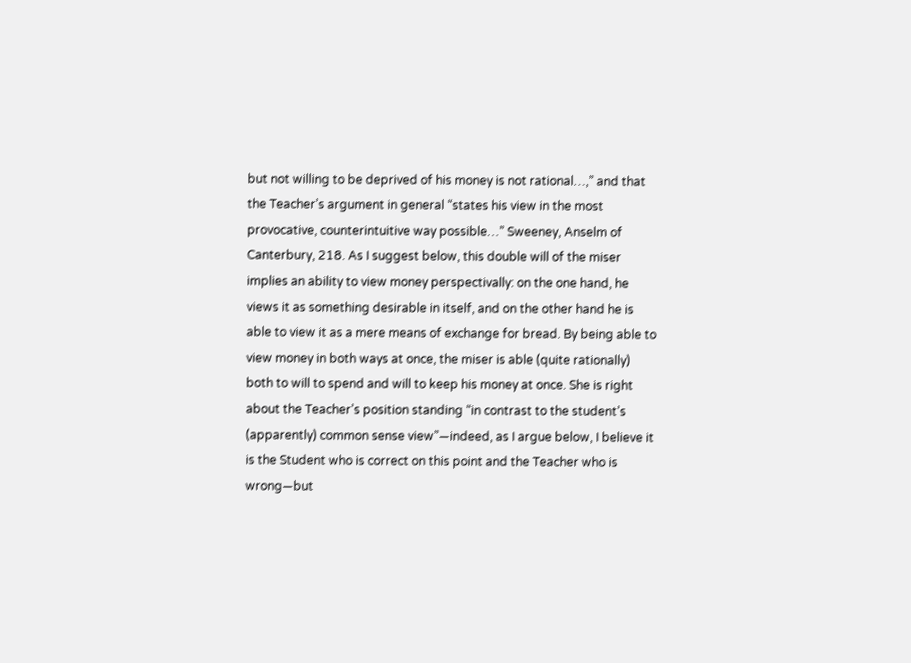but not willing to be deprived of his money is not rational…,” and that the Teacher’s argument in general “states his view in the most provocative, counterintuitive way possible…” Sweeney, Anselm of Canterbury, 218. As I suggest below, this double will of the miser implies an ability to view money perspectivally: on the one hand, he views it as something desirable in itself, and on the other hand he is able to view it as a mere means of exchange for bread. By being able to view money in both ways at once, the miser is able (quite rationally) both to will to spend and will to keep his money at once. She is right about the Teacher’s position standing “in contrast to the student’s (apparently) common sense view”—indeed, as I argue below, I believe it is the Student who is correct on this point and the Teacher who is wrong—but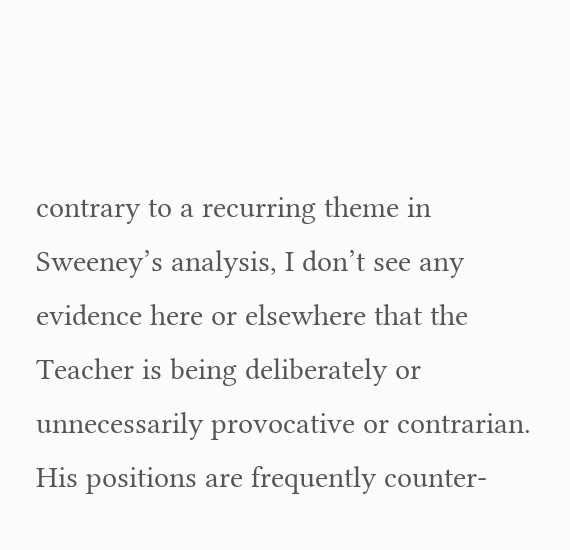contrary to a recurring theme in Sweeney’s analysis, I don’t see any evidence here or elsewhere that the Teacher is being deliberately or unnecessarily provocative or contrarian. His positions are frequently counter-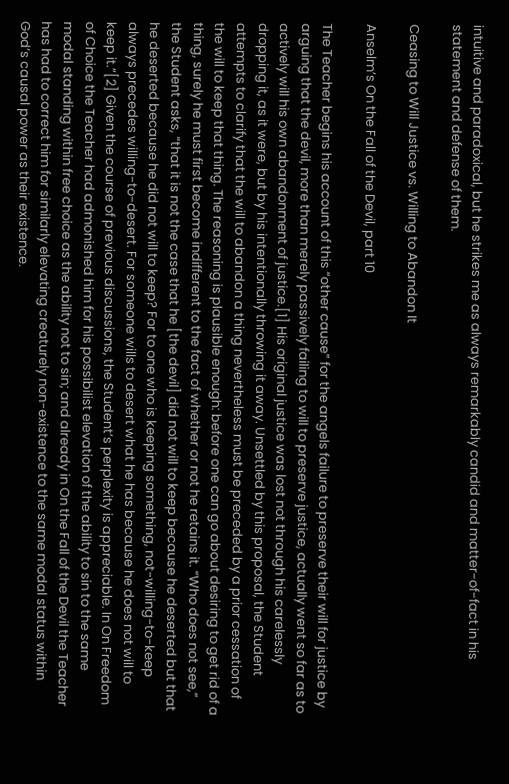intuitive and paradoxical, but he strikes me as always remarkably candid and matter-of-fact in his statement and defense of them.

Ceasing to Will Justice vs. Willing to Abandon It

Anselm’s On the Fall of the Devil, part 10

The Teacher begins his account of this “other cause” for the angels failure to preserve their will for justice by arguing that the devil, more than merely passively failing to will to preserve justice, actually went so far as to actively will his own abandonment of justice.[1] His original justice was lost not through his carelessly dropping it, as it were, but by his intentionally throwing it away. Unsettled by this proposal, the Student attempts to clarify that the will to abandon a thing nevertheless must be preceded by a prior cessation of the will to keep that thing. The reasoning is plausible enough: before one can go about desiring to get rid of a thing, surely he must first become indifferent to the fact of whether or not he retains it. “Who does not see,” the Student asks, “that it is not the case that he [the devil] did not will to keep because he deserted but that he deserted because he did not will to keep? For to one who is keeping something, not-willing-to-keep always precedes willing-to-desert. For someone wills to desert what he has because he does not will to keep it.”[2] Given the course of previous discussions, the Student’s perplexity is appreciable. In On Freedom of Choice the Teacher had admonished him for his possibilist elevation of the ability to sin to the same modal standing within free choice as the ability not to sin; and already in On the Fall of the Devil the Teacher has had to correct him for similarly elevating creaturely non-existence to the same modal status within God’s causal power as their existence.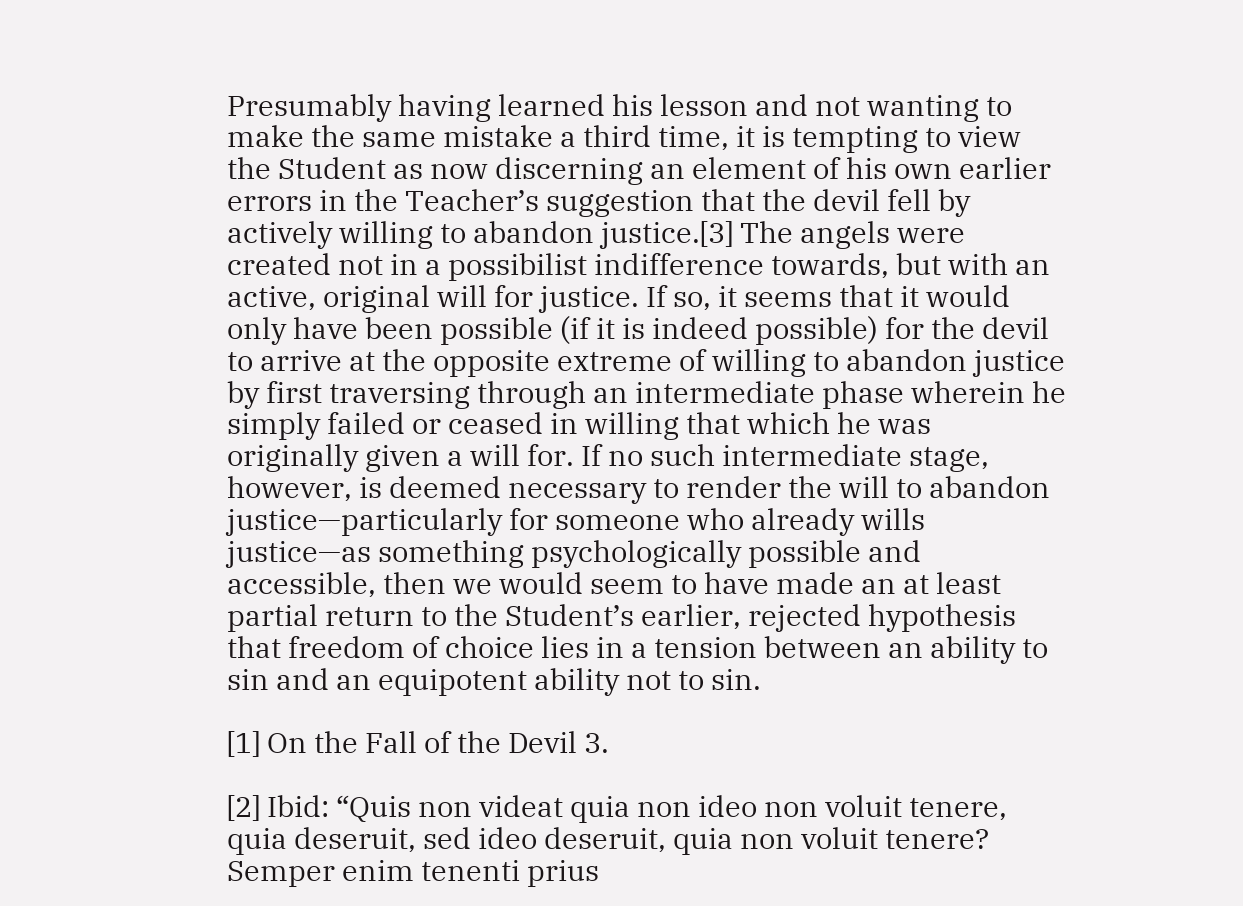Presumably having learned his lesson and not wanting to make the same mistake a third time, it is tempting to view the Student as now discerning an element of his own earlier errors in the Teacher’s suggestion that the devil fell by actively willing to abandon justice.[3] The angels were created not in a possibilist indifference towards, but with an active, original will for justice. If so, it seems that it would only have been possible (if it is indeed possible) for the devil to arrive at the opposite extreme of willing to abandon justice by first traversing through an intermediate phase wherein he simply failed or ceased in willing that which he was originally given a will for. If no such intermediate stage, however, is deemed necessary to render the will to abandon justice—particularly for someone who already wills justice—as something psychologically possible and accessible, then we would seem to have made an at least partial return to the Student’s earlier, rejected hypothesis that freedom of choice lies in a tension between an ability to sin and an equipotent ability not to sin.

[1] On the Fall of the Devil 3.

[2] Ibid: “Quis non videat quia non ideo non voluit tenere, quia deseruit, sed ideo deseruit, quia non voluit tenere? Semper enim tenenti prius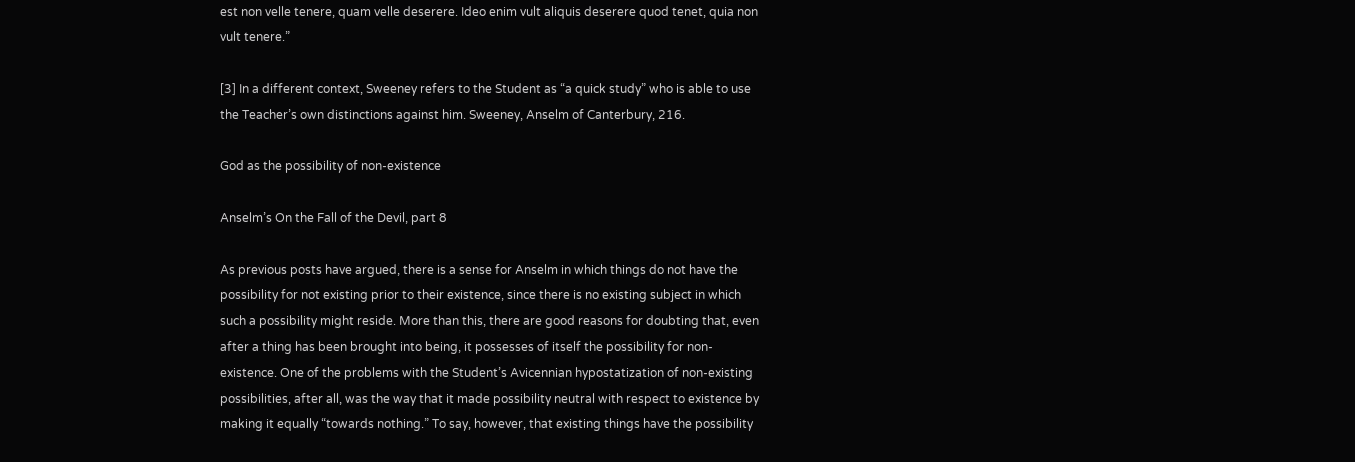est non velle tenere, quam velle deserere. Ideo enim vult aliquis deserere quod tenet, quia non vult tenere.”

[3] In a different context, Sweeney refers to the Student as “a quick study” who is able to use the Teacher’s own distinctions against him. Sweeney, Anselm of Canterbury, 216.

God as the possibility of non-existence

Anselm’s On the Fall of the Devil, part 8

As previous posts have argued, there is a sense for Anselm in which things do not have the possibility for not existing prior to their existence, since there is no existing subject in which such a possibility might reside. More than this, there are good reasons for doubting that, even after a thing has been brought into being, it possesses of itself the possibility for non-existence. One of the problems with the Student’s Avicennian hypostatization of non-existing possibilities, after all, was the way that it made possibility neutral with respect to existence by making it equally “towards nothing.” To say, however, that existing things have the possibility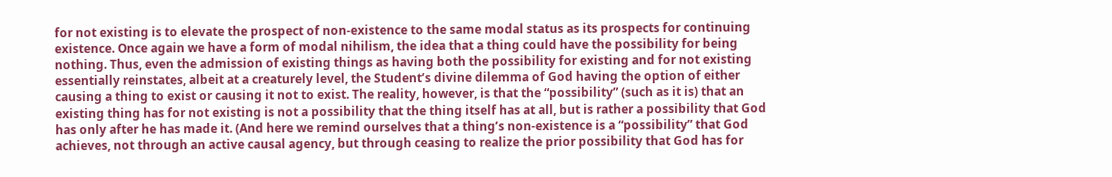for not existing is to elevate the prospect of non-existence to the same modal status as its prospects for continuing existence. Once again we have a form of modal nihilism, the idea that a thing could have the possibility for being nothing. Thus, even the admission of existing things as having both the possibility for existing and for not existing essentially reinstates, albeit at a creaturely level, the Student’s divine dilemma of God having the option of either causing a thing to exist or causing it not to exist. The reality, however, is that the “possibility” (such as it is) that an existing thing has for not existing is not a possibility that the thing itself has at all, but is rather a possibility that God has only after he has made it. (And here we remind ourselves that a thing’s non-existence is a “possibility” that God achieves, not through an active causal agency, but through ceasing to realize the prior possibility that God has for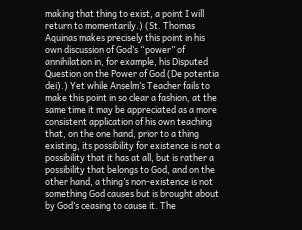making that thing to exist, a point I will return to momentarily.) (St. Thomas Aquinas makes precisely this point in his own discussion of God’s “power” of annihilation in, for example, his Disputed Question on the Power of God (De potentia dei).) Yet while Anselm’s Teacher fails to make this point in so clear a fashion, at the same time it may be appreciated as a more consistent application of his own teaching that, on the one hand, prior to a thing existing, its possibility for existence is not a possibility that it has at all, but is rather a possibility that belongs to God, and on the other hand, a thing’s non-existence is not something God causes but is brought about by God’s ceasing to cause it. The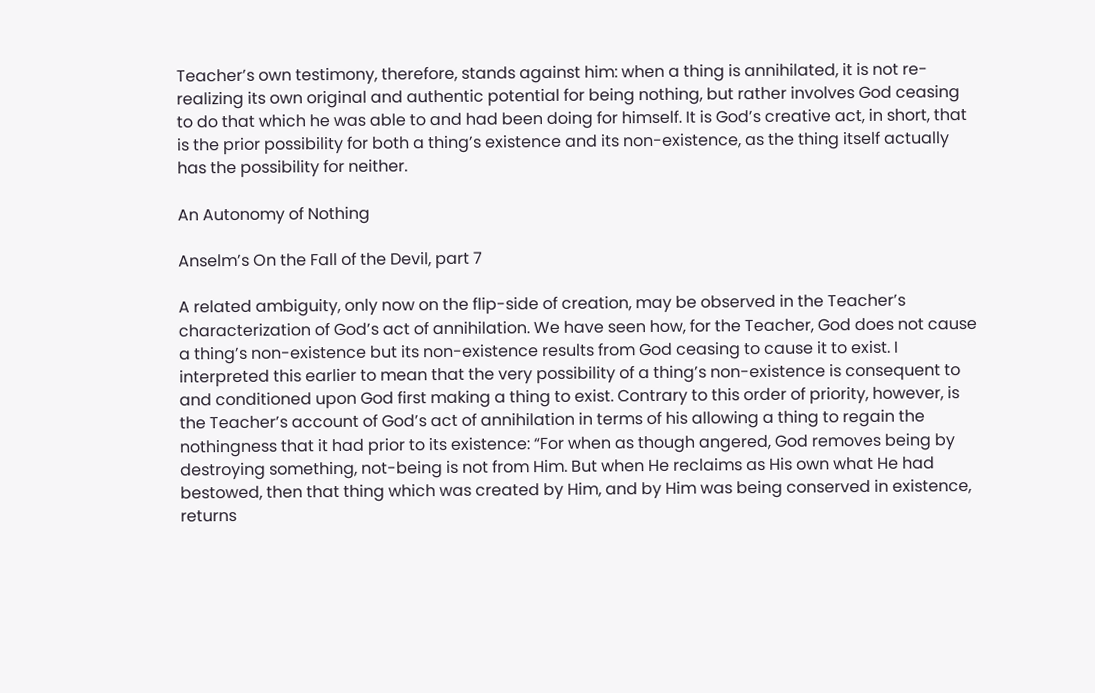Teacher’s own testimony, therefore, stands against him: when a thing is annihilated, it is not re-realizing its own original and authentic potential for being nothing, but rather involves God ceasing to do that which he was able to and had been doing for himself. It is God’s creative act, in short, that is the prior possibility for both a thing’s existence and its non-existence, as the thing itself actually has the possibility for neither.

An Autonomy of Nothing

Anselm’s On the Fall of the Devil, part 7

A related ambiguity, only now on the flip-side of creation, may be observed in the Teacher’s characterization of God’s act of annihilation. We have seen how, for the Teacher, God does not cause a thing’s non-existence but its non-existence results from God ceasing to cause it to exist. I interpreted this earlier to mean that the very possibility of a thing’s non-existence is consequent to and conditioned upon God first making a thing to exist. Contrary to this order of priority, however, is the Teacher’s account of God’s act of annihilation in terms of his allowing a thing to regain the nothingness that it had prior to its existence: “For when as though angered, God removes being by destroying something, not-being is not from Him. But when He reclaims as His own what He had bestowed, then that thing which was created by Him, and by Him was being conserved in existence, returns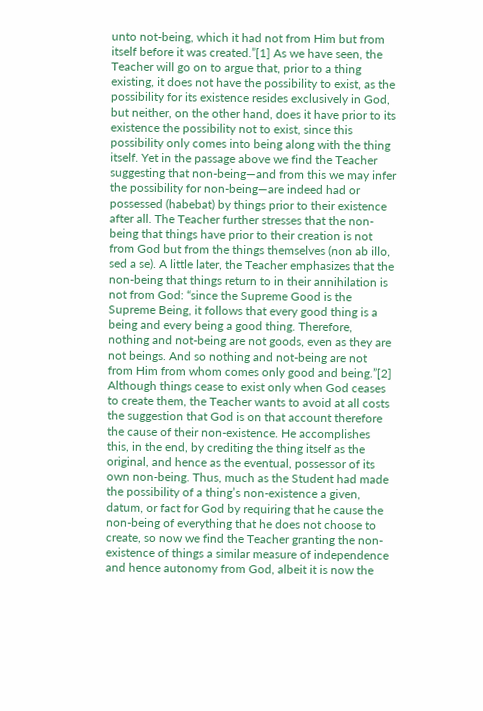unto not-being, which it had not from Him but from itself before it was created.”[1] As we have seen, the Teacher will go on to argue that, prior to a thing existing, it does not have the possibility to exist, as the possibility for its existence resides exclusively in God, but neither, on the other hand, does it have prior to its existence the possibility not to exist, since this possibility only comes into being along with the thing itself. Yet in the passage above we find the Teacher suggesting that non-being—and from this we may infer the possibility for non-being—are indeed had or possessed (habebat) by things prior to their existence after all. The Teacher further stresses that the non-being that things have prior to their creation is not from God but from the things themselves (non ab illo, sed a se). A little later, the Teacher emphasizes that the non-being that things return to in their annihilation is not from God: “since the Supreme Good is the Supreme Being, it follows that every good thing is a being and every being a good thing. Therefore, nothing and not-being are not goods, even as they are not beings. And so nothing and not-being are not from Him from whom comes only good and being.”[2] Although things cease to exist only when God ceases to create them, the Teacher wants to avoid at all costs the suggestion that God is on that account therefore the cause of their non-existence. He accomplishes this, in the end, by crediting the thing itself as the original, and hence as the eventual, possessor of its own non-being. Thus, much as the Student had made the possibility of a thing’s non-existence a given, datum, or fact for God by requiring that he cause the non-being of everything that he does not choose to create, so now we find the Teacher granting the non-existence of things a similar measure of independence and hence autonomy from God, albeit it is now the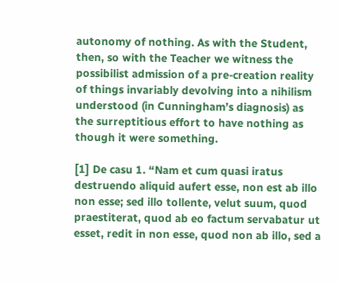autonomy of nothing. As with the Student, then, so with the Teacher we witness the possibilist admission of a pre-creation reality of things invariably devolving into a nihilism understood (in Cunningham’s diagnosis) as the surreptitious effort to have nothing as though it were something.

[1] De casu 1. “Nam et cum quasi iratus destruendo aliquid aufert esse, non est ab illo non esse; sed illo tollente, velut suum, quod praestiterat, quod ab eo factum servabatur ut esset, redit in non esse, quod non ab illo, sed a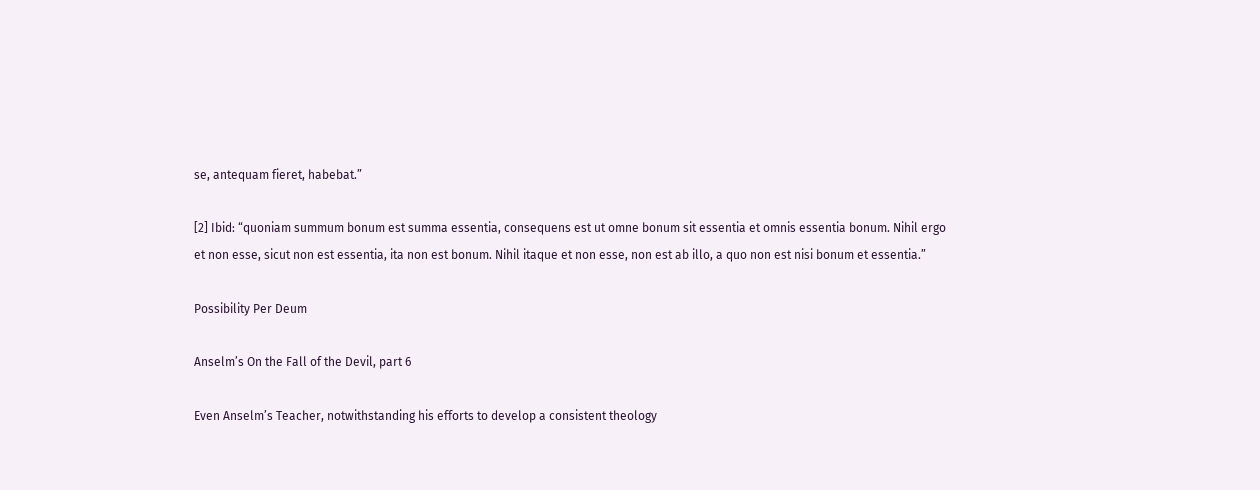se, antequam fieret, habebat.”

[2] Ibid: “quoniam summum bonum est summa essentia, consequens est ut omne bonum sit essentia et omnis essentia bonum. Nihil ergo et non esse, sicut non est essentia, ita non est bonum. Nihil itaque et non esse, non est ab illo, a quo non est nisi bonum et essentia.”

Possibility Per Deum

Anselm’s On the Fall of the Devil, part 6

Even Anselm’s Teacher, notwithstanding his efforts to develop a consistent theology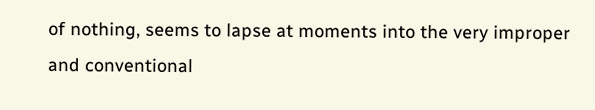of nothing, seems to lapse at moments into the very improper and conventional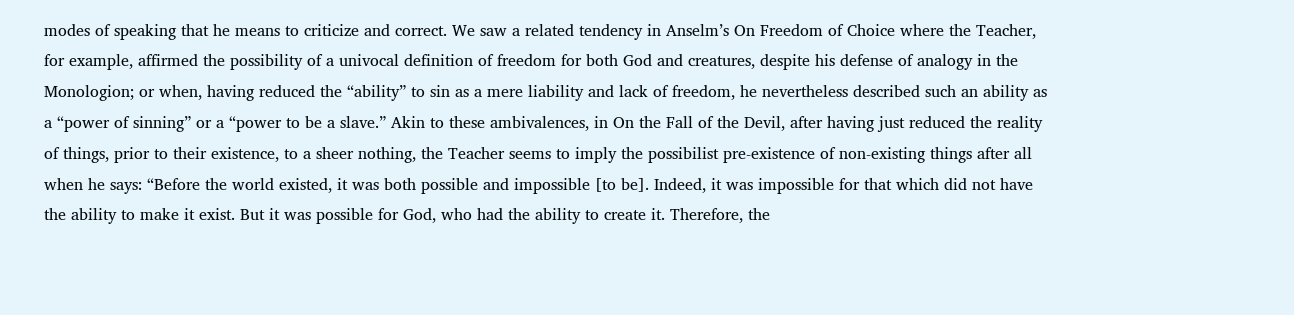modes of speaking that he means to criticize and correct. We saw a related tendency in Anselm’s On Freedom of Choice where the Teacher, for example, affirmed the possibility of a univocal definition of freedom for both God and creatures, despite his defense of analogy in the Monologion; or when, having reduced the “ability” to sin as a mere liability and lack of freedom, he nevertheless described such an ability as a “power of sinning” or a “power to be a slave.” Akin to these ambivalences, in On the Fall of the Devil, after having just reduced the reality of things, prior to their existence, to a sheer nothing, the Teacher seems to imply the possibilist pre-existence of non-existing things after all when he says: “Before the world existed, it was both possible and impossible [to be]. Indeed, it was impossible for that which did not have the ability to make it exist. But it was possible for God, who had the ability to create it. Therefore, the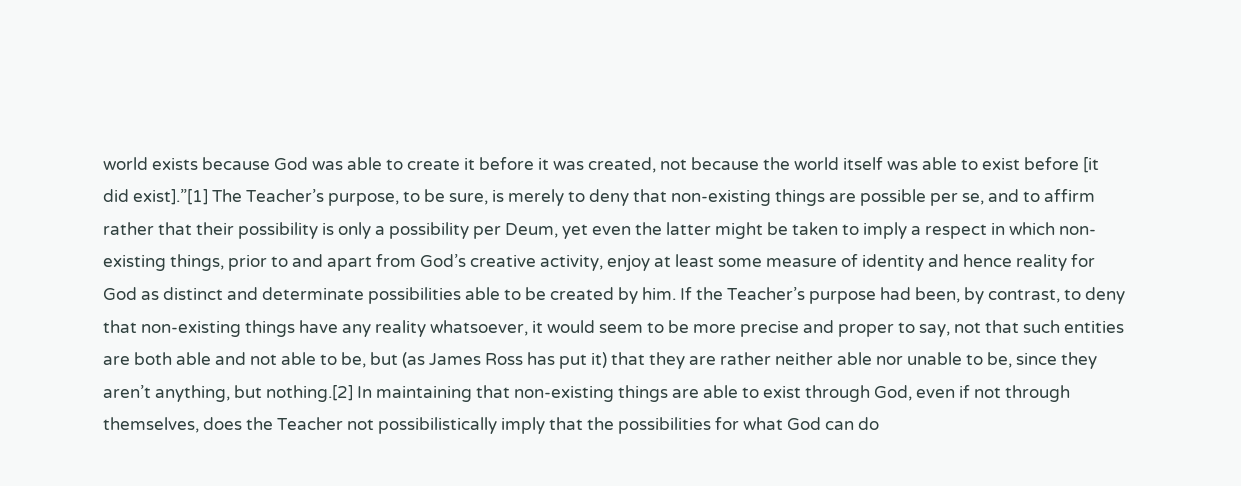world exists because God was able to create it before it was created, not because the world itself was able to exist before [it did exist].”[1] The Teacher’s purpose, to be sure, is merely to deny that non-existing things are possible per se, and to affirm rather that their possibility is only a possibility per Deum, yet even the latter might be taken to imply a respect in which non-existing things, prior to and apart from God’s creative activity, enjoy at least some measure of identity and hence reality for God as distinct and determinate possibilities able to be created by him. If the Teacher’s purpose had been, by contrast, to deny that non-existing things have any reality whatsoever, it would seem to be more precise and proper to say, not that such entities are both able and not able to be, but (as James Ross has put it) that they are rather neither able nor unable to be, since they aren’t anything, but nothing.[2] In maintaining that non-existing things are able to exist through God, even if not through themselves, does the Teacher not possibilistically imply that the possibilities for what God can do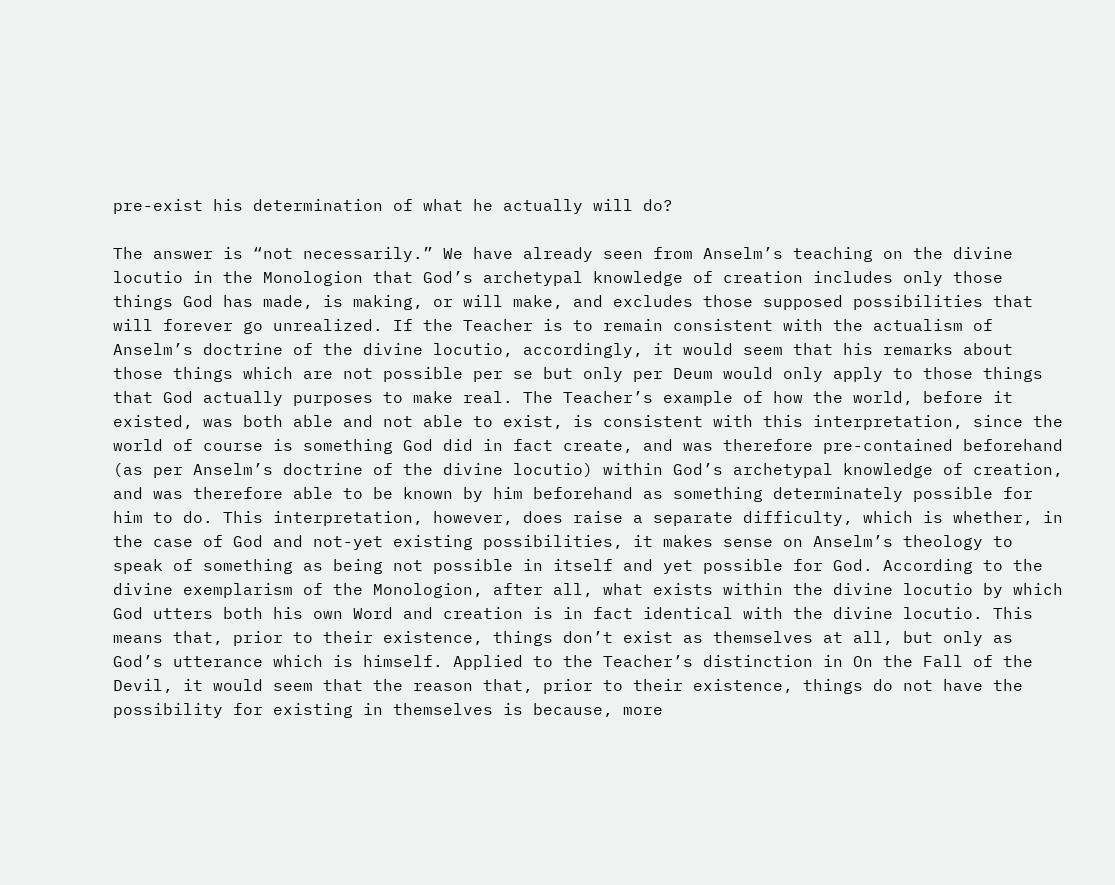pre-exist his determination of what he actually will do?

The answer is “not necessarily.” We have already seen from Anselm’s teaching on the divine locutio in the Monologion that God’s archetypal knowledge of creation includes only those things God has made, is making, or will make, and excludes those supposed possibilities that will forever go unrealized. If the Teacher is to remain consistent with the actualism of Anselm’s doctrine of the divine locutio, accordingly, it would seem that his remarks about those things which are not possible per se but only per Deum would only apply to those things that God actually purposes to make real. The Teacher’s example of how the world, before it existed, was both able and not able to exist, is consistent with this interpretation, since the world of course is something God did in fact create, and was therefore pre-contained beforehand (as per Anselm’s doctrine of the divine locutio) within God’s archetypal knowledge of creation, and was therefore able to be known by him beforehand as something determinately possible for him to do. This interpretation, however, does raise a separate difficulty, which is whether, in the case of God and not-yet existing possibilities, it makes sense on Anselm’s theology to speak of something as being not possible in itself and yet possible for God. According to the divine exemplarism of the Monologion, after all, what exists within the divine locutio by which God utters both his own Word and creation is in fact identical with the divine locutio. This means that, prior to their existence, things don’t exist as themselves at all, but only as God’s utterance which is himself. Applied to the Teacher’s distinction in On the Fall of the Devil, it would seem that the reason that, prior to their existence, things do not have the possibility for existing in themselves is because, more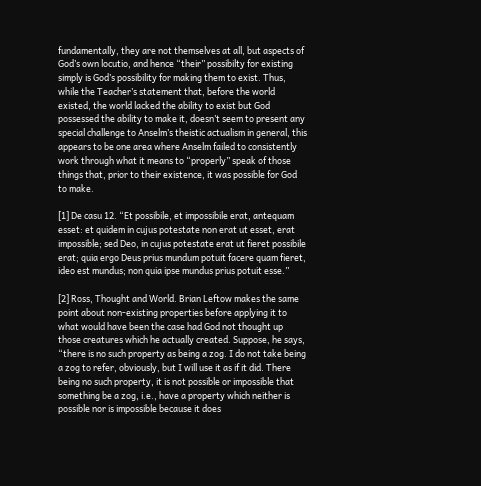fundamentally, they are not themselves at all, but aspects of God’s own locutio, and hence “their” possibilty for existing simply is God’s possibility for making them to exist. Thus, while the Teacher’s statement that, before the world existed, the world lacked the ability to exist but God possessed the ability to make it, doesn’t seem to present any special challenge to Anselm’s theistic actualism in general, this appears to be one area where Anselm failed to consistently work through what it means to “properly” speak of those things that, prior to their existence, it was possible for God to make.

[1] De casu 12. “Et possibile, et impossibile erat, antequam esset: et quidem in cujus potestate non erat ut esset, erat impossible; sed Deo, in cujus potestate erat ut fieret possibile erat; quia ergo Deus prius mundum potuit facere quam fieret, ideo est mundus; non quia ipse mundus prius potuit esse.”

[2] Ross, Thought and World. Brian Leftow makes the same point about non-existing properties before applying it to what would have been the case had God not thought up those creatures which he actually created. Suppose, he says, “there is no such property as being a zog. I do not take being a zog to refer, obviously, but I will use it as if it did. There being no such property, it is not possible or impossible that something be a zog, i.e., have a property which neither is possible nor is impossible because it does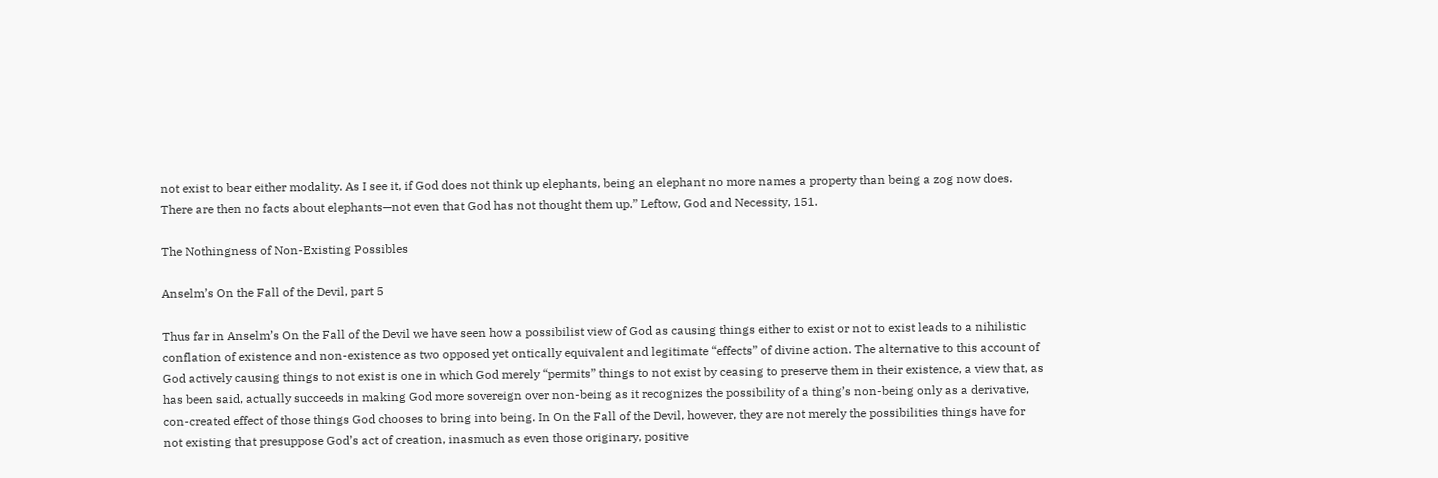not exist to bear either modality. As I see it, if God does not think up elephants, being an elephant no more names a property than being a zog now does. There are then no facts about elephants—not even that God has not thought them up.” Leftow, God and Necessity, 151.

The Nothingness of Non-Existing Possibles

Anselm’s On the Fall of the Devil, part 5

Thus far in Anselm’s On the Fall of the Devil we have seen how a possibilist view of God as causing things either to exist or not to exist leads to a nihilistic conflation of existence and non-existence as two opposed yet ontically equivalent and legitimate “effects” of divine action. The alternative to this account of God actively causing things to not exist is one in which God merely “permits” things to not exist by ceasing to preserve them in their existence, a view that, as has been said, actually succeeds in making God more sovereign over non-being as it recognizes the possibility of a thing’s non-being only as a derivative, con-created effect of those things God chooses to bring into being. In On the Fall of the Devil, however, they are not merely the possibilities things have for not existing that presuppose God’s act of creation, inasmuch as even those originary, positive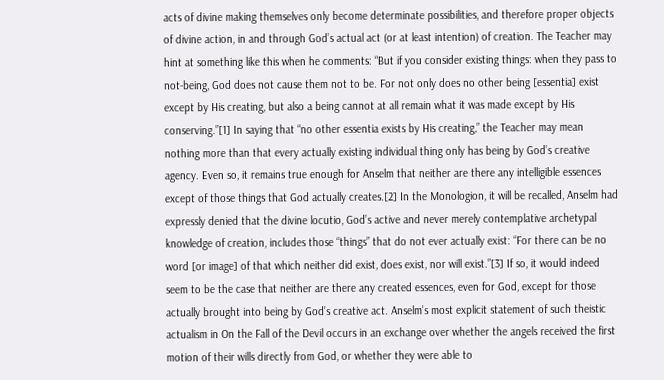acts of divine making themselves only become determinate possibilities, and therefore proper objects of divine action, in and through God’s actual act (or at least intention) of creation. The Teacher may hint at something like this when he comments: “But if you consider existing things: when they pass to not-being, God does not cause them not to be. For not only does no other being [essentia] exist except by His creating, but also a being cannot at all remain what it was made except by His conserving.”[1] In saying that “no other essentia exists by His creating,” the Teacher may mean nothing more than that every actually existing individual thing only has being by God’s creative agency. Even so, it remains true enough for Anselm that neither are there any intelligible essences except of those things that God actually creates.[2] In the Monologion, it will be recalled, Anselm had expressly denied that the divine locutio, God’s active and never merely contemplative archetypal knowledge of creation, includes those “things” that do not ever actually exist: “For there can be no word [or image] of that which neither did exist, does exist, nor will exist.”[3] If so, it would indeed seem to be the case that neither are there any created essences, even for God, except for those actually brought into being by God’s creative act. Anselm’s most explicit statement of such theistic actualism in On the Fall of the Devil occurs in an exchange over whether the angels received the first motion of their wills directly from God, or whether they were able to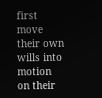first move their own wills into motion on their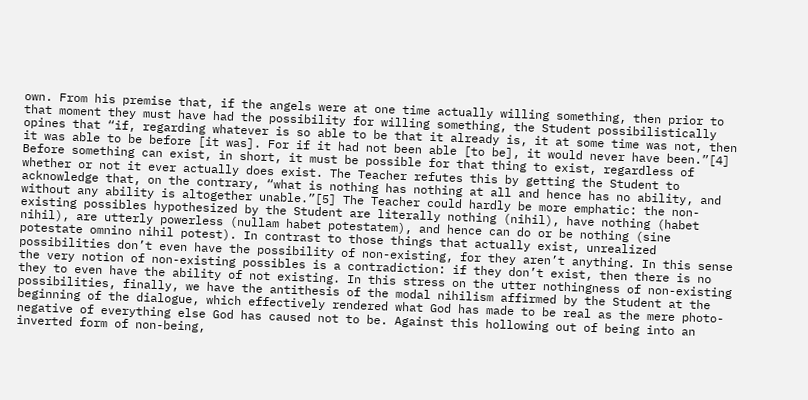own. From his premise that, if the angels were at one time actually willing something, then prior to that moment they must have had the possibility for willing something, the Student possibilistically opines that “if, regarding whatever is so able to be that it already is, it at some time was not, then it was able to be before [it was]. For if it had not been able [to be], it would never have been.”[4] Before something can exist, in short, it must be possible for that thing to exist, regardless of whether or not it ever actually does exist. The Teacher refutes this by getting the Student to acknowledge that, on the contrary, “what is nothing has nothing at all and hence has no ability, and without any ability is altogether unable.”[5] The Teacher could hardly be more emphatic: the non-existing possibles hypothesized by the Student are literally nothing (nihil), have nothing (habet nihil), are utterly powerless (nullam habet potestatem), and hence can do or be nothing (sine potestate omnino nihil potest). In contrast to those things that actually exist, unrealized possibilities don’t even have the possibility of non-existing, for they aren’t anything. In this sense the very notion of non-existing possibles is a contradiction: if they don’t exist, then there is no they to even have the ability of not existing. In this stress on the utter nothingness of non-existing possibilities, finally, we have the antithesis of the modal nihilism affirmed by the Student at the beginning of the dialogue, which effectively rendered what God has made to be real as the mere photo-negative of everything else God has caused not to be. Against this hollowing out of being into an inverted form of non-being,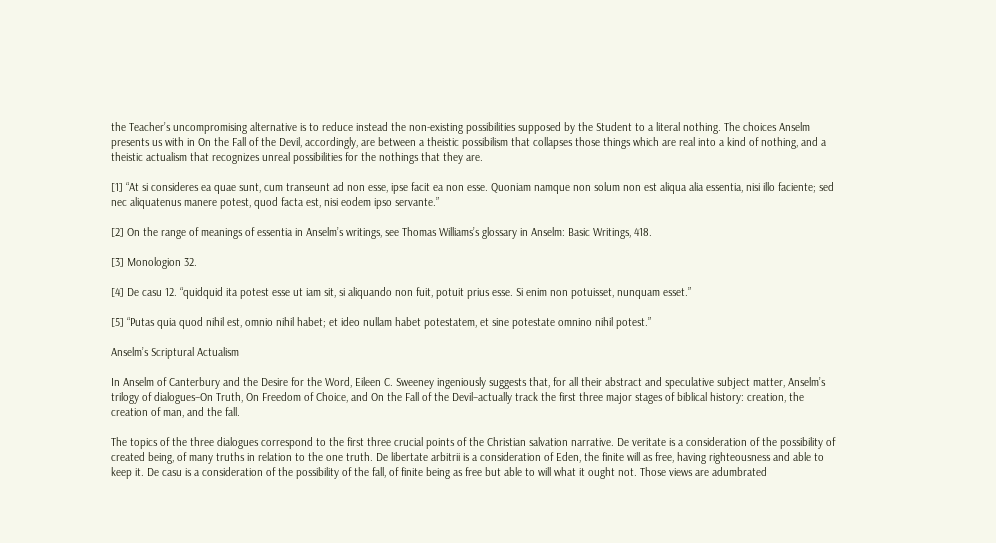the Teacher’s uncompromising alternative is to reduce instead the non-existing possibilities supposed by the Student to a literal nothing. The choices Anselm presents us with in On the Fall of the Devil, accordingly, are between a theistic possibilism that collapses those things which are real into a kind of nothing, and a theistic actualism that recognizes unreal possibilities for the nothings that they are.

[1] “At si consideres ea quae sunt, cum transeunt ad non esse, ipse facit ea non esse. Quoniam namque non solum non est aliqua alia essentia, nisi illo faciente; sed nec aliquatenus manere potest, quod facta est, nisi eodem ipso servante.”

[2] On the range of meanings of essentia in Anselm’s writings, see Thomas Williams’s glossary in Anselm: Basic Writings, 418.

[3] Monologion 32.

[4] De casu 12. “quidquid ita potest esse ut iam sit, si aliquando non fuit, potuit prius esse. Si enim non potuisset, nunquam esset.”

[5] “Putas quia quod nihil est, omnio nihil habet; et ideo nullam habet potestatem, et sine potestate omnino nihil potest.”

Anselm’s Scriptural Actualism

In Anselm of Canterbury and the Desire for the Word, Eileen C. Sweeney ingeniously suggests that, for all their abstract and speculative subject matter, Anselm’s trilogy of dialogues–On Truth, On Freedom of Choice, and On the Fall of the Devil–actually track the first three major stages of biblical history: creation, the creation of man, and the fall.

The topics of the three dialogues correspond to the first three crucial points of the Christian salvation narrative. De veritate is a consideration of the possibility of created being, of many truths in relation to the one truth. De libertate arbitrii is a consideration of Eden, the finite will as free, having righteousness and able to keep it. De casu is a consideration of the possibility of the fall, of finite being as free but able to will what it ought not. Those views are adumbrated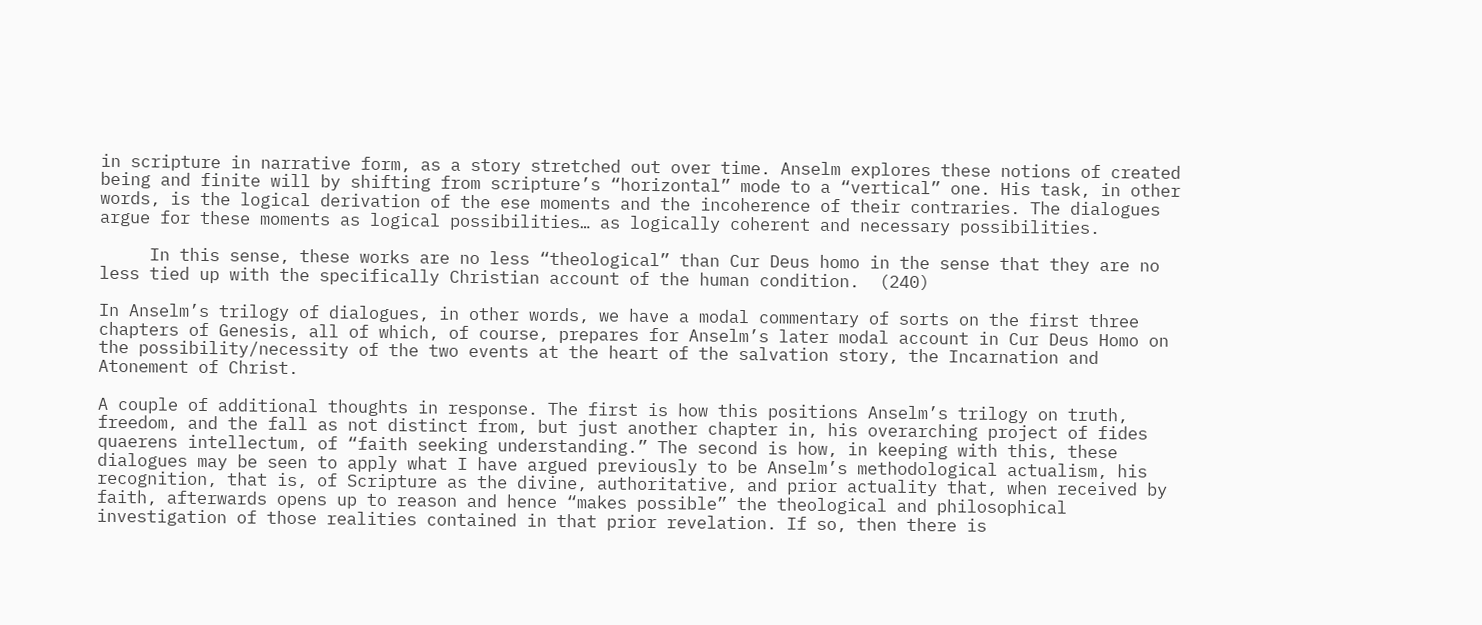in scripture in narrative form, as a story stretched out over time. Anselm explores these notions of created being and finite will by shifting from scripture’s “horizontal” mode to a “vertical” one. His task, in other words, is the logical derivation of the ese moments and the incoherence of their contraries. The dialogues argue for these moments as logical possibilities… as logically coherent and necessary possibilities.

     In this sense, these works are no less “theological” than Cur Deus homo in the sense that they are no less tied up with the specifically Christian account of the human condition.  (240)

In Anselm’s trilogy of dialogues, in other words, we have a modal commentary of sorts on the first three chapters of Genesis, all of which, of course, prepares for Anselm’s later modal account in Cur Deus Homo on the possibility/necessity of the two events at the heart of the salvation story, the Incarnation and Atonement of Christ.

A couple of additional thoughts in response. The first is how this positions Anselm’s trilogy on truth, freedom, and the fall as not distinct from, but just another chapter in, his overarching project of fides quaerens intellectum, of “faith seeking understanding.” The second is how, in keeping with this, these dialogues may be seen to apply what I have argued previously to be Anselm’s methodological actualism, his recognition, that is, of Scripture as the divine, authoritative, and prior actuality that, when received by faith, afterwards opens up to reason and hence “makes possible” the theological and philosophical investigation of those realities contained in that prior revelation. If so, then there is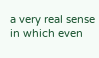a very real sense in which even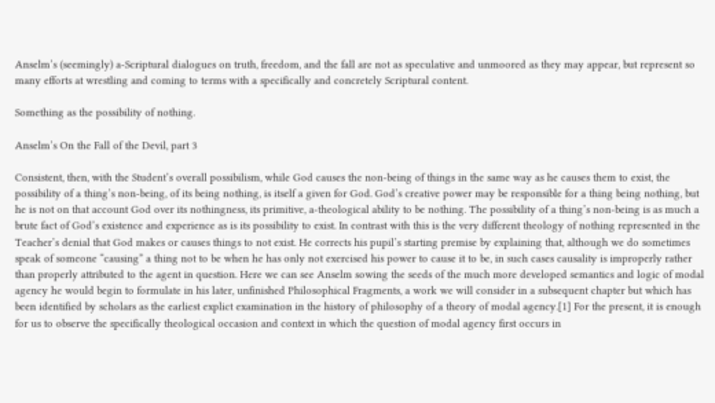Anselm’s (seemingly) a-Scriptural dialogues on truth, freedom, and the fall are not as speculative and unmoored as they may appear, but represent so many efforts at wrestling and coming to terms with a specifically and concretely Scriptural content.

Something as the possibility of nothing.

Anselm’s On the Fall of the Devil, part 3

Consistent, then, with the Student’s overall possibilism, while God causes the non-being of things in the same way as he causes them to exist, the possibility of a thing’s non-being, of its being nothing, is itself a given for God. God’s creative power may be responsible for a thing being nothing, but he is not on that account God over its nothingness, its primitive, a-theological ability to be nothing. The possibility of a thing’s non-being is as much a brute fact of God’s existence and experience as is its possibility to exist. In contrast with this is the very different theology of nothing represented in the Teacher’s denial that God makes or causes things to not exist. He corrects his pupil’s starting premise by explaining that, although we do sometimes speak of someone “causing” a thing not to be when he has only not exercised his power to cause it to be, in such cases causality is improperly rather than properly attributed to the agent in question. Here we can see Anselm sowing the seeds of the much more developed semantics and logic of modal agency he would begin to formulate in his later, unfinished Philosophical Fragments, a work we will consider in a subsequent chapter but which has been identified by scholars as the earliest explict examination in the history of philosophy of a theory of modal agency.[1] For the present, it is enough for us to observe the specifically theological occasion and context in which the question of modal agency first occurs in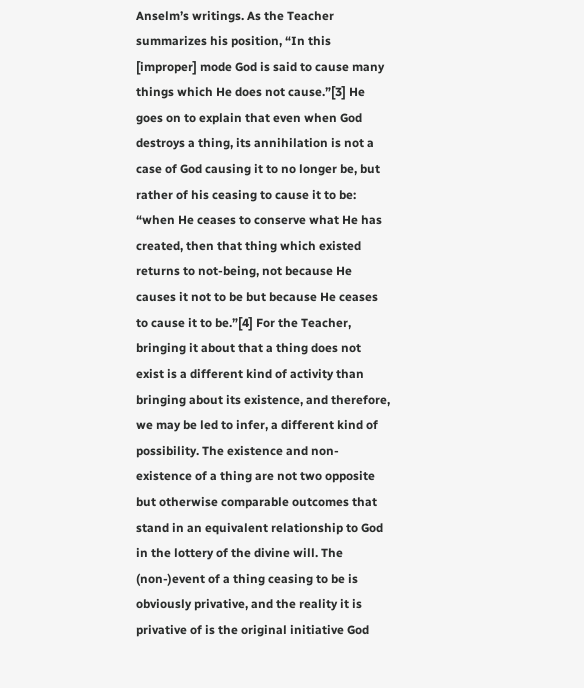Anselm’s writings. As the Teacher summarizes his position, “In this [improper] mode God is said to cause many things which He does not cause.”[3] He goes on to explain that even when God destroys a thing, its annihilation is not a case of God causing it to no longer be, but rather of his ceasing to cause it to be: “when He ceases to conserve what He has created, then that thing which existed returns to not-being, not because He causes it not to be but because He ceases to cause it to be.”[4] For the Teacher, bringing it about that a thing does not exist is a different kind of activity than bringing about its existence, and therefore, we may be led to infer, a different kind of possibility. The existence and non-existence of a thing are not two opposite but otherwise comparable outcomes that stand in an equivalent relationship to God in the lottery of the divine will. The (non-)event of a thing ceasing to be is obviously privative, and the reality it is privative of is the original initiative God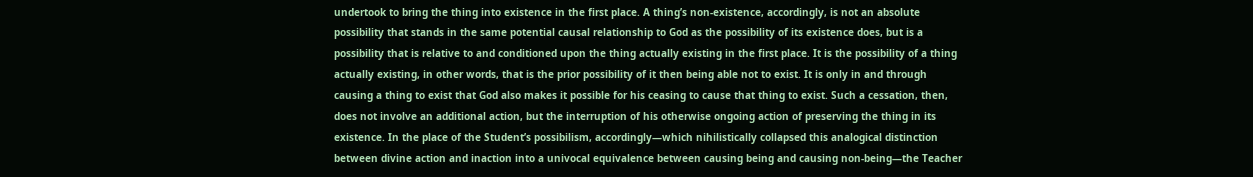undertook to bring the thing into existence in the first place. A thing’s non-existence, accordingly, is not an absolute possibility that stands in the same potential causal relationship to God as the possibility of its existence does, but is a possibility that is relative to and conditioned upon the thing actually existing in the first place. It is the possibility of a thing actually existing, in other words, that is the prior possibility of it then being able not to exist. It is only in and through causing a thing to exist that God also makes it possible for his ceasing to cause that thing to exist. Such a cessation, then, does not involve an additional action, but the interruption of his otherwise ongoing action of preserving the thing in its existence. In the place of the Student’s possibilism, accordingly—which nihilistically collapsed this analogical distinction between divine action and inaction into a univocal equivalence between causing being and causing non-being—the Teacher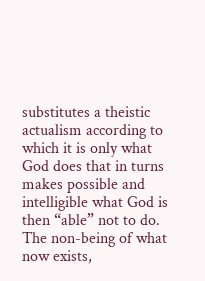substitutes a theistic actualism according to which it is only what God does that in turns makes possible and intelligible what God is then “able” not to do. The non-being of what now exists,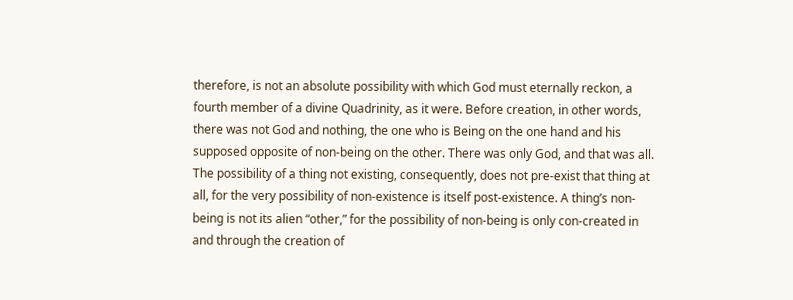therefore, is not an absolute possibility with which God must eternally reckon, a fourth member of a divine Quadrinity, as it were. Before creation, in other words, there was not God and nothing, the one who is Being on the one hand and his supposed opposite of non-being on the other. There was only God, and that was all. The possibility of a thing not existing, consequently, does not pre-exist that thing at all, for the very possibility of non-existence is itself post-existence. A thing’s non-being is not its alien “other,” for the possibility of non-being is only con-created in and through the creation of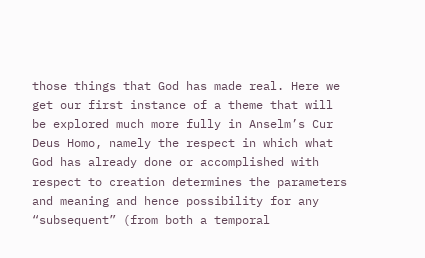those things that God has made real. Here we get our first instance of a theme that will be explored much more fully in Anselm’s Cur Deus Homo, namely the respect in which what God has already done or accomplished with respect to creation determines the parameters and meaning and hence possibility for any “subsequent” (from both a temporal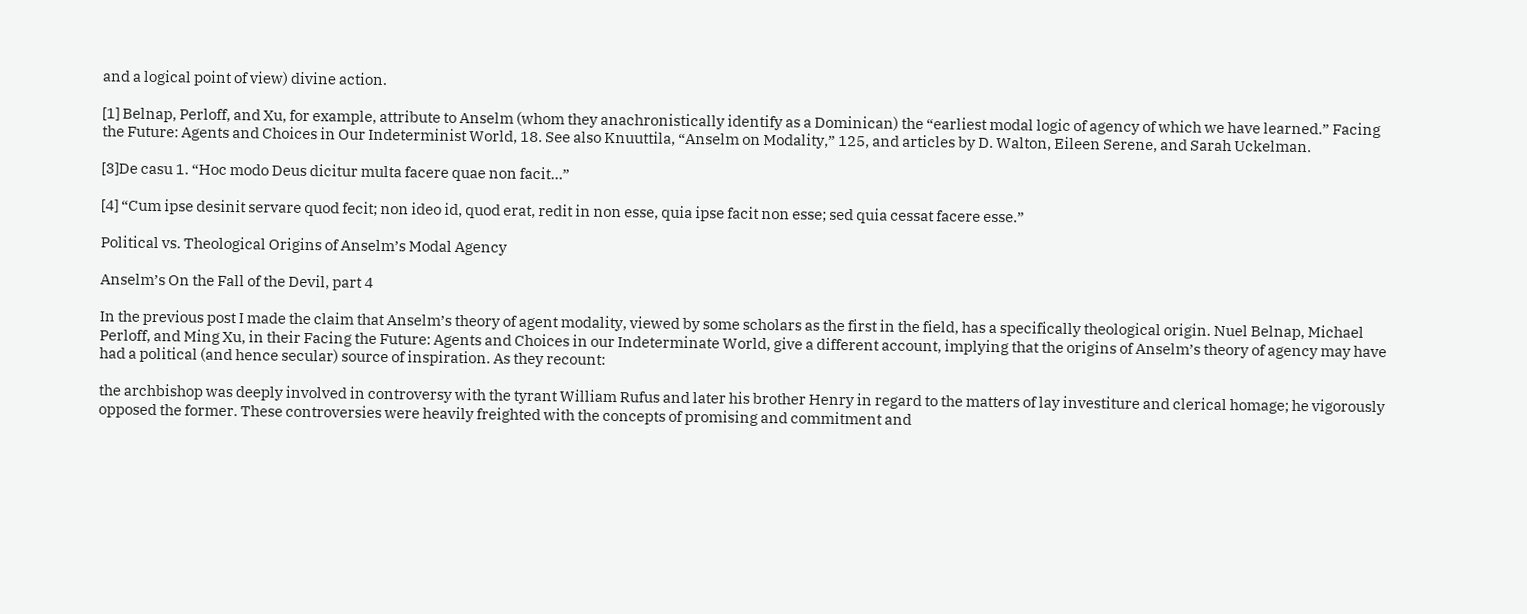and a logical point of view) divine action.

[1] Belnap, Perloff, and Xu, for example, attribute to Anselm (whom they anachronistically identify as a Dominican) the “earliest modal logic of agency of which we have learned.” Facing the Future: Agents and Choices in Our Indeterminist World, 18. See also Knuuttila, “Anselm on Modality,” 125, and articles by D. Walton, Eileen Serene, and Sarah Uckelman.

[3]De casu 1. “Hoc modo Deus dicitur multa facere quae non facit…”

[4] “Cum ipse desinit servare quod fecit; non ideo id, quod erat, redit in non esse, quia ipse facit non esse; sed quia cessat facere esse.”

Political vs. Theological Origins of Anselm’s Modal Agency

Anselm’s On the Fall of the Devil, part 4

In the previous post I made the claim that Anselm’s theory of agent modality, viewed by some scholars as the first in the field, has a specifically theological origin. Nuel Belnap, Michael Perloff, and Ming Xu, in their Facing the Future: Agents and Choices in our Indeterminate World, give a different account, implying that the origins of Anselm’s theory of agency may have had a political (and hence secular) source of inspiration. As they recount:

the archbishop was deeply involved in controversy with the tyrant William Rufus and later his brother Henry in regard to the matters of lay investiture and clerical homage; he vigorously opposed the former. These controversies were heavily freighted with the concepts of promising and commitment and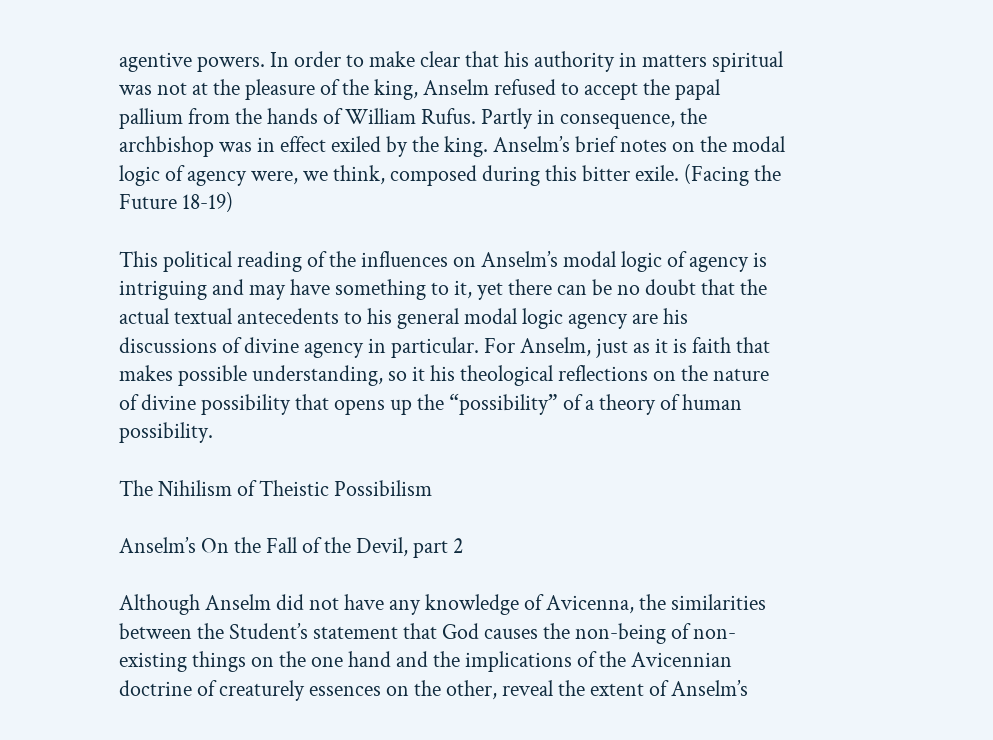agentive powers. In order to make clear that his authority in matters spiritual was not at the pleasure of the king, Anselm refused to accept the papal pallium from the hands of William Rufus. Partly in consequence, the archbishop was in effect exiled by the king. Anselm’s brief notes on the modal logic of agency were, we think, composed during this bitter exile. (Facing the Future 18-19)

This political reading of the influences on Anselm’s modal logic of agency is intriguing and may have something to it, yet there can be no doubt that the actual textual antecedents to his general modal logic agency are his discussions of divine agency in particular. For Anselm, just as it is faith that makes possible understanding, so it his theological reflections on the nature of divine possibility that opens up the “possibility” of a theory of human possibility.

The Nihilism of Theistic Possibilism

Anselm’s On the Fall of the Devil, part 2

Although Anselm did not have any knowledge of Avicenna, the similarities between the Student’s statement that God causes the non-being of non-existing things on the one hand and the implications of the Avicennian doctrine of creaturely essences on the other, reveal the extent of Anselm’s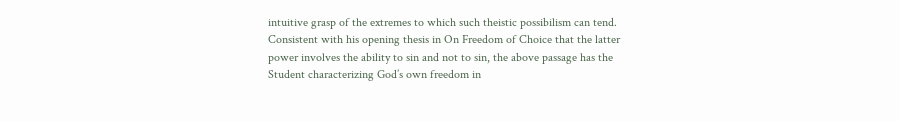intuitive grasp of the extremes to which such theistic possibilism can tend. Consistent with his opening thesis in On Freedom of Choice that the latter power involves the ability to sin and not to sin, the above passage has the Student characterizing God’s own freedom in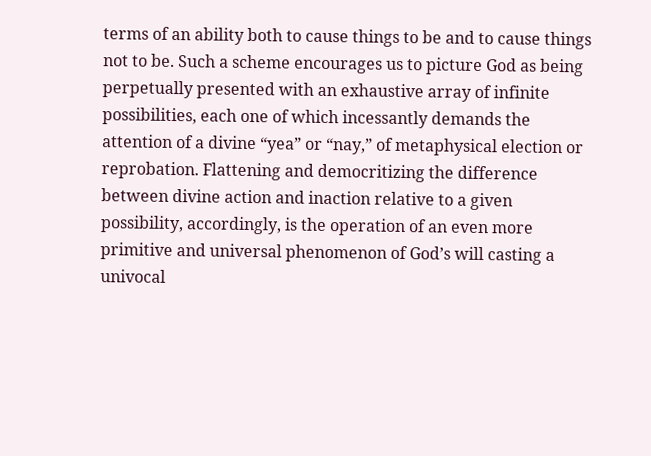terms of an ability both to cause things to be and to cause things not to be. Such a scheme encourages us to picture God as being perpetually presented with an exhaustive array of infinite possibilities, each one of which incessantly demands the attention of a divine “yea” or “nay,” of metaphysical election or reprobation. Flattening and democritizing the difference between divine action and inaction relative to a given possibility, accordingly, is the operation of an even more primitive and universal phenomenon of God’s will casting a univocal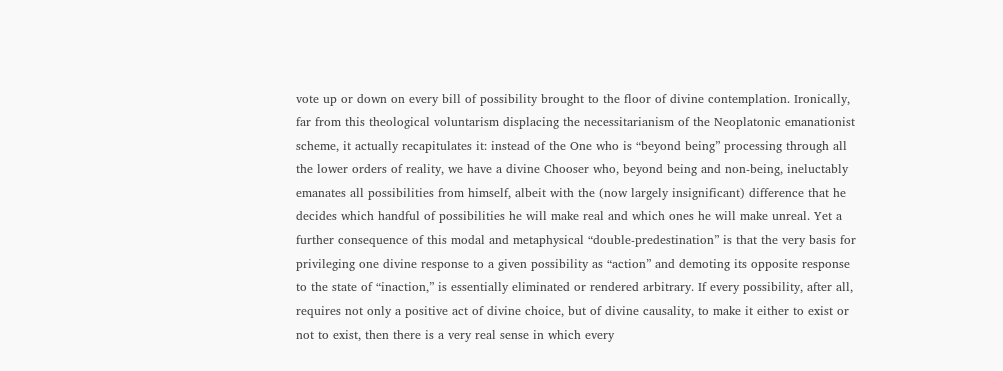vote up or down on every bill of possibility brought to the floor of divine contemplation. Ironically, far from this theological voluntarism displacing the necessitarianism of the Neoplatonic emanationist scheme, it actually recapitulates it: instead of the One who is “beyond being” processing through all the lower orders of reality, we have a divine Chooser who, beyond being and non-being, ineluctably emanates all possibilities from himself, albeit with the (now largely insignificant) difference that he decides which handful of possibilities he will make real and which ones he will make unreal. Yet a further consequence of this modal and metaphysical “double-predestination” is that the very basis for privileging one divine response to a given possibility as “action” and demoting its opposite response to the state of “inaction,” is essentially eliminated or rendered arbitrary. If every possibility, after all, requires not only a positive act of divine choice, but of divine causality, to make it either to exist or not to exist, then there is a very real sense in which every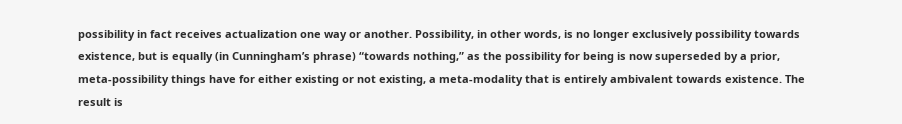possibility in fact receives actualization one way or another. Possibility, in other words, is no longer exclusively possibility towards existence, but is equally (in Cunningham’s phrase) “towards nothing,” as the possibility for being is now superseded by a prior, meta-possibility things have for either existing or not existing, a meta-modality that is entirely ambivalent towards existence. The result is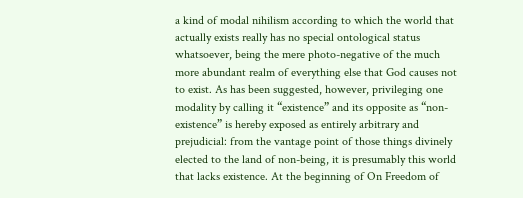a kind of modal nihilism according to which the world that actually exists really has no special ontological status whatsoever, being the mere photo-negative of the much more abundant realm of everything else that God causes not to exist. As has been suggested, however, privileging one modality by calling it “existence” and its opposite as “non-existence” is hereby exposed as entirely arbitrary and prejudicial: from the vantage point of those things divinely elected to the land of non-being, it is presumably this world that lacks existence. At the beginning of On Freedom of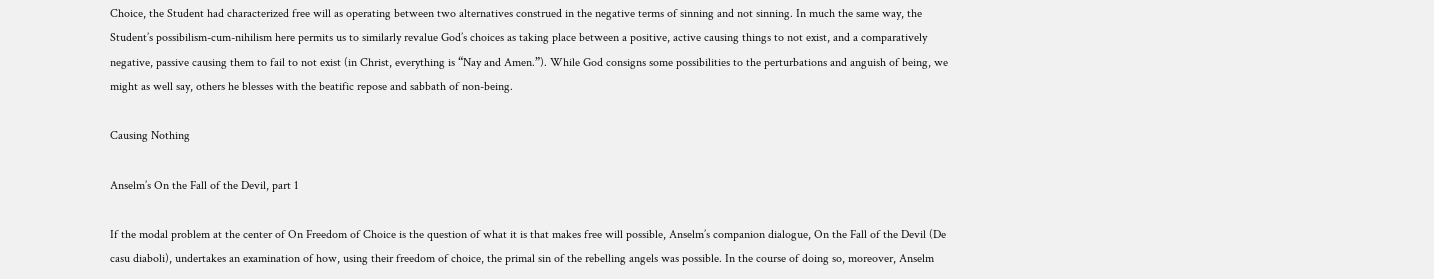Choice, the Student had characterized free will as operating between two alternatives construed in the negative terms of sinning and not sinning. In much the same way, the Student’s possibilism-cum-nihilism here permits us to similarly revalue God’s choices as taking place between a positive, active causing things to not exist, and a comparatively negative, passive causing them to fail to not exist (in Christ, everything is “Nay and Amen.”). While God consigns some possibilities to the perturbations and anguish of being, we might as well say, others he blesses with the beatific repose and sabbath of non-being.

Causing Nothing

Anselm’s On the Fall of the Devil, part 1

If the modal problem at the center of On Freedom of Choice is the question of what it is that makes free will possible, Anselm’s companion dialogue, On the Fall of the Devil (De casu diaboli), undertakes an examination of how, using their freedom of choice, the primal sin of the rebelling angels was possible. In the course of doing so, moreover, Anselm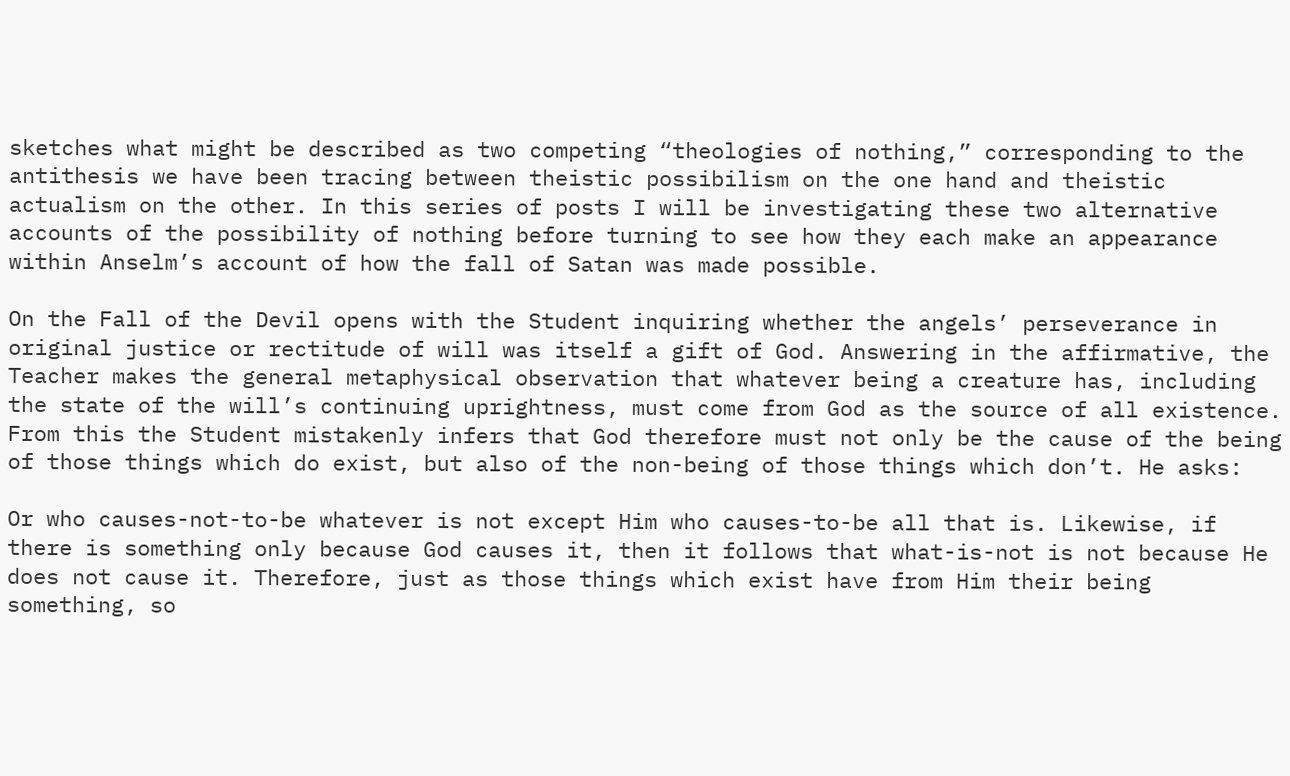sketches what might be described as two competing “theologies of nothing,” corresponding to the antithesis we have been tracing between theistic possibilism on the one hand and theistic actualism on the other. In this series of posts I will be investigating these two alternative accounts of the possibility of nothing before turning to see how they each make an appearance within Anselm’s account of how the fall of Satan was made possible.

On the Fall of the Devil opens with the Student inquiring whether the angels’ perseverance in original justice or rectitude of will was itself a gift of God. Answering in the affirmative, the Teacher makes the general metaphysical observation that whatever being a creature has, including the state of the will’s continuing uprightness, must come from God as the source of all existence. From this the Student mistakenly infers that God therefore must not only be the cause of the being of those things which do exist, but also of the non-being of those things which don’t. He asks:

Or who causes-not-to-be whatever is not except Him who causes-to-be all that is. Likewise, if there is something only because God causes it, then it follows that what-is-not is not because He does not cause it. Therefore, just as those things which exist have from Him their being something, so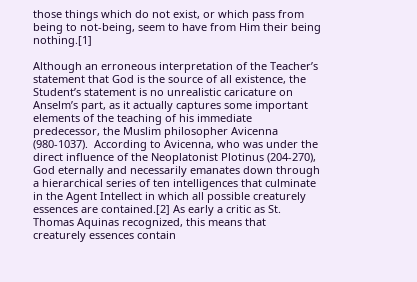those things which do not exist, or which pass from being to not-being, seem to have from Him their being nothing.[1]

Although an erroneous interpretation of the Teacher’s statement that God is the source of all existence, the Student’s statement is no unrealistic caricature on Anselm’s part, as it actually captures some important elements of the teaching of his immediate predecessor, the Muslim philosopher Avicenna (980-1037).  According to Avicenna, who was under the direct influence of the Neoplatonist Plotinus (204-270), God eternally and necessarily emanates down through a hierarchical series of ten intelligences that culminate in the Agent Intellect in which all possible creaturely essences are contained.[2] As early a critic as St. Thomas Aquinas recognized, this means that creaturely essences contain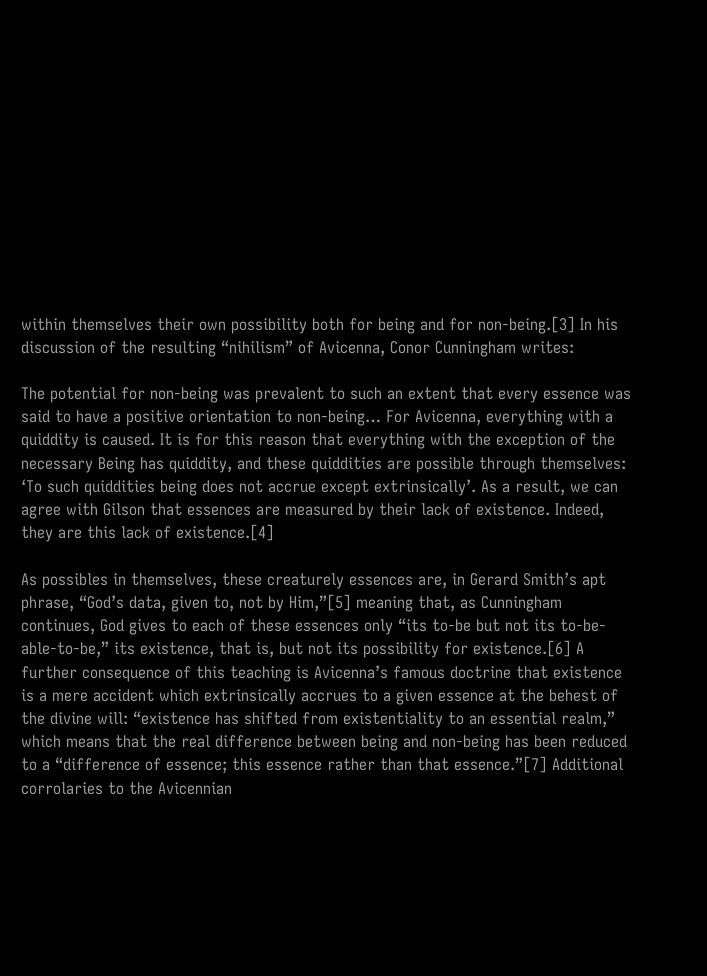within themselves their own possibility both for being and for non-being.[3] In his discussion of the resulting “nihilism” of Avicenna, Conor Cunningham writes:

The potential for non-being was prevalent to such an extent that every essence was said to have a positive orientation to non-being… For Avicenna, everything with a quiddity is caused. It is for this reason that everything with the exception of the necessary Being has quiddity, and these quiddities are possible through themselves: ‘To such quiddities being does not accrue except extrinsically’. As a result, we can agree with Gilson that essences are measured by their lack of existence. Indeed, they are this lack of existence.[4]

As possibles in themselves, these creaturely essences are, in Gerard Smith’s apt phrase, “God’s data, given to, not by Him,”[5] meaning that, as Cunningham continues, God gives to each of these essences only “its to-be but not its to-be-able-to-be,” its existence, that is, but not its possibility for existence.[6] A further consequence of this teaching is Avicenna’s famous doctrine that existence is a mere accident which extrinsically accrues to a given essence at the behest of the divine will: “existence has shifted from existentiality to an essential realm,” which means that the real difference between being and non-being has been reduced to a “difference of essence; this essence rather than that essence.”[7] Additional corrolaries to the Avicennian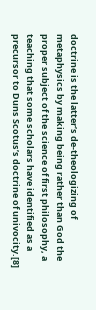doctrine is the latter’s de-theologizing of metaphysics by making being rather than God the proper subject of the science of first philosophy, a teaching that some scholars have identified as a precursor to Duns Scotus’s doctrine of univocity.[8]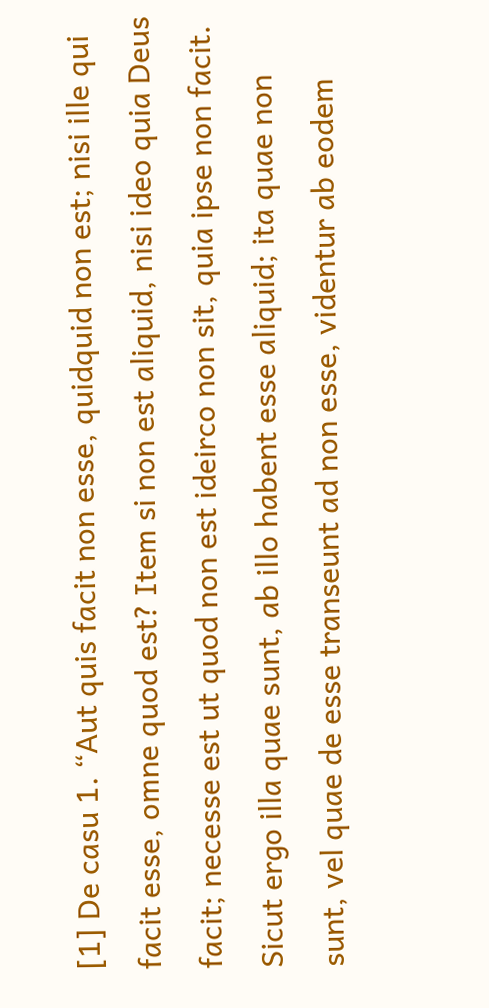[1] De casu 1. “Aut quis facit non esse, quidquid non est; nisi ille qui facit esse, omne quod est? Item si non est aliquid, nisi ideo quia Deus facit; necesse est ut quod non est ideirco non sit, quia ipse non facit. Sicut ergo illa quae sunt, ab illo habent esse aliquid; ita quae non sunt, vel quae de esse transeunt ad non esse, videntur ab eodem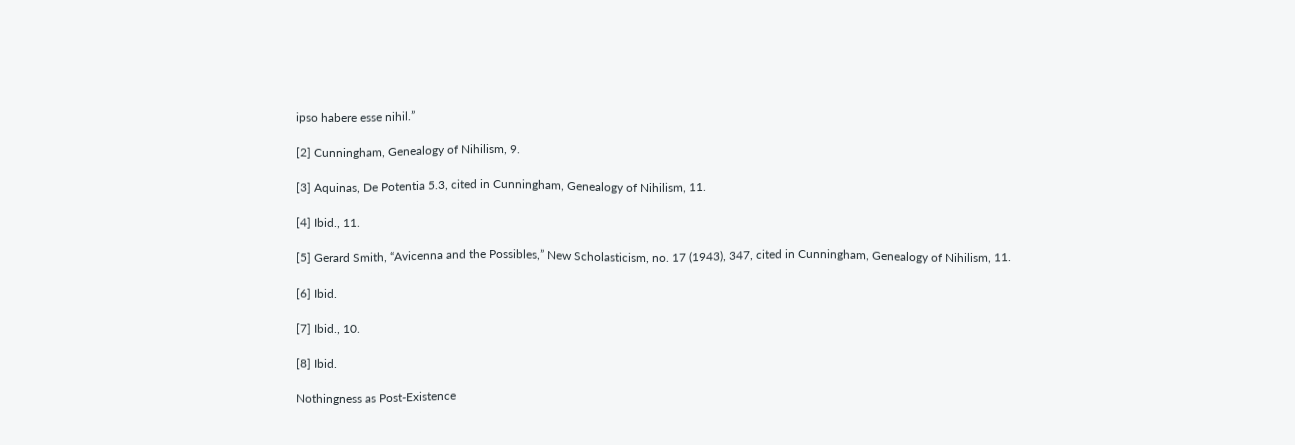ipso habere esse nihil.”

[2] Cunningham, Genealogy of Nihilism, 9.

[3] Aquinas, De Potentia 5.3, cited in Cunningham, Genealogy of Nihilism, 11.

[4] Ibid., 11.

[5] Gerard Smith, “Avicenna and the Possibles,” New Scholasticism, no. 17 (1943), 347, cited in Cunningham, Genealogy of Nihilism, 11.

[6] Ibid.

[7] Ibid., 10.

[8] Ibid.

Nothingness as Post-Existence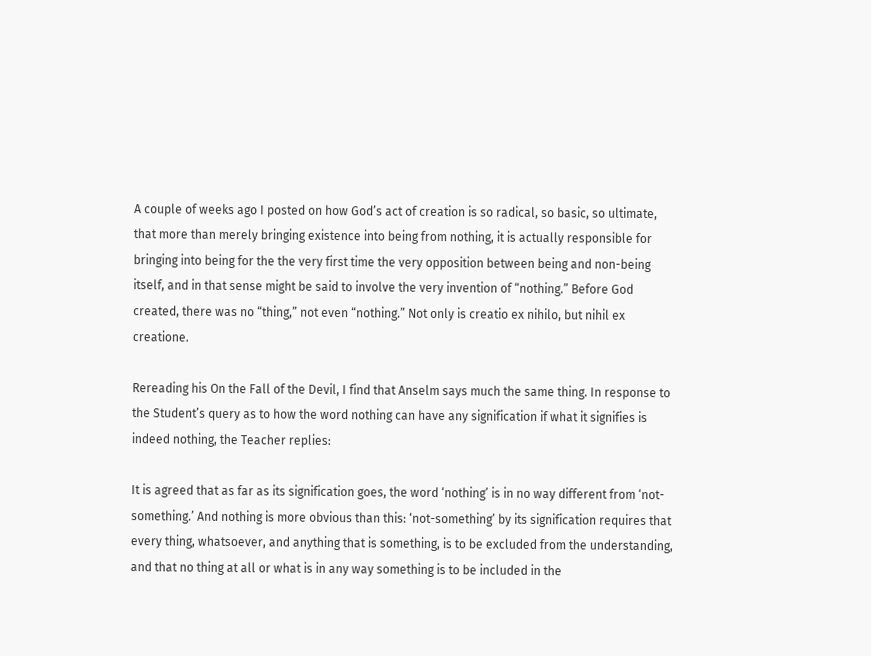A couple of weeks ago I posted on how God’s act of creation is so radical, so basic, so ultimate, that more than merely bringing existence into being from nothing, it is actually responsible for bringing into being for the the very first time the very opposition between being and non-being itself, and in that sense might be said to involve the very invention of “nothing.” Before God created, there was no “thing,” not even “nothing.” Not only is creatio ex nihilo, but nihil ex creatione.

Rereading his On the Fall of the Devil, I find that Anselm says much the same thing. In response to the Student’s query as to how the word nothing can have any signification if what it signifies is indeed nothing, the Teacher replies:

It is agreed that as far as its signification goes, the word ‘nothing’ is in no way different from ‘not-something.’ And nothing is more obvious than this: ‘not-something’ by its signification requires that every thing, whatsoever, and anything that is something, is to be excluded from the understanding, and that no thing at all or what is in any way something is to be included in the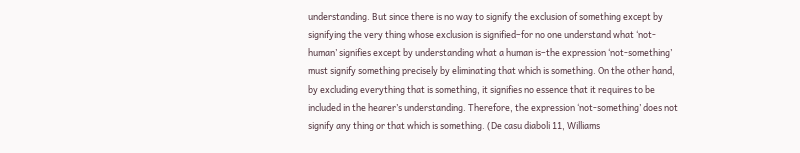understanding. But since there is no way to signify the exclusion of something except by signifying the very thing whose exclusion is signified–for no one understand what ‘not-human’ signifies except by understanding what a human is–the expression ‘not-something’ must signify something precisely by eliminating that which is something. On the other hand, by excluding everything that is something, it signifies no essence that it requires to be included in the hearer’s understanding. Therefore, the expression ‘not-something’ does not signify any thing or that which is something. (De casu diaboli 11, Williams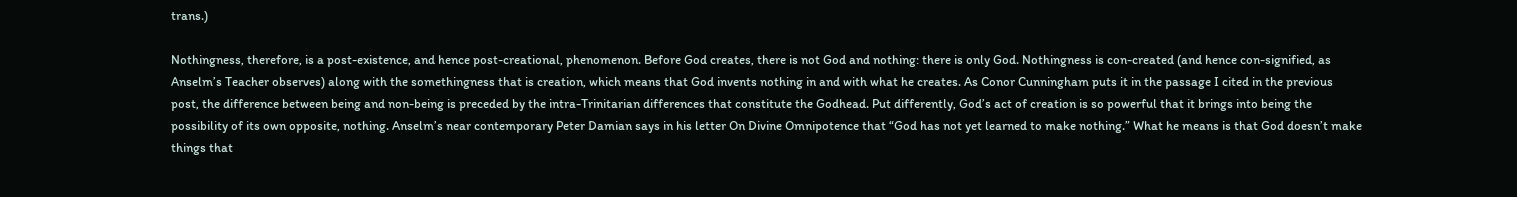trans.)

Nothingness, therefore, is a post-existence, and hence post-creational, phenomenon. Before God creates, there is not God and nothing: there is only God. Nothingness is con-created (and hence con-signified, as Anselm’s Teacher observes) along with the somethingness that is creation, which means that God invents nothing in and with what he creates. As Conor Cunningham puts it in the passage I cited in the previous post, the difference between being and non-being is preceded by the intra-Trinitarian differences that constitute the Godhead. Put differently, God’s act of creation is so powerful that it brings into being the possibility of its own opposite, nothing. Anselm’s near contemporary Peter Damian says in his letter On Divine Omnipotence that “God has not yet learned to make nothing.” What he means is that God doesn’t make things that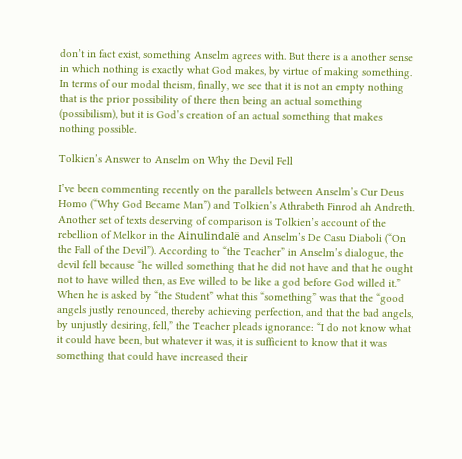don’t in fact exist, something Anselm agrees with. But there is a another sense in which nothing is exactly what God makes, by virtue of making something. In terms of our modal theism, finally, we see that it is not an empty nothing that is the prior possibility of there then being an actual something (possibilism), but it is God’s creation of an actual something that makes nothing possible.

Tolkien’s Answer to Anselm on Why the Devil Fell

I’ve been commenting recently on the parallels between Anselm’s Cur Deus Homo (“Why God Became Man”) and Tolkien’s Athrabeth Finrod ah Andreth. Another set of texts deserving of comparison is Tolkien’s account of the rebellion of Melkor in the Ainulindalë and Anselm’s De Casu Diaboli (“On the Fall of the Devil”). According to “the Teacher” in Anselm’s dialogue, the devil fell because “he willed something that he did not have and that he ought not to have willed then, as Eve willed to be like a god before God willed it.” When he is asked by “the Student” what this “something” was that the “good angels justly renounced, thereby achieving perfection, and that the bad angels, by unjustly desiring, fell,” the Teacher pleads ignorance: “I do not know what it could have been, but whatever it was, it is sufficient to know that it was something that could have increased their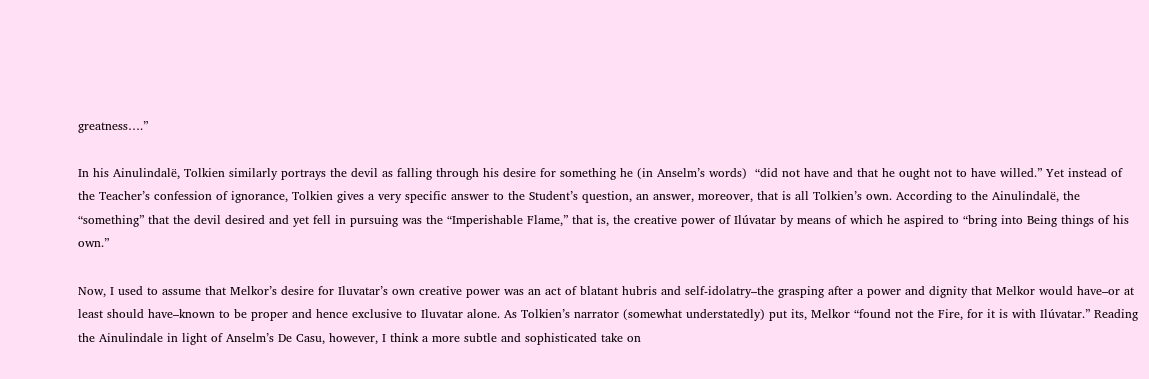greatness….”

In his Ainulindalë, Tolkien similarly portrays the devil as falling through his desire for something he (in Anselm’s words)  “did not have and that he ought not to have willed.” Yet instead of the Teacher’s confession of ignorance, Tolkien gives a very specific answer to the Student’s question, an answer, moreover, that is all Tolkien’s own. According to the Ainulindalë, the “something” that the devil desired and yet fell in pursuing was the “Imperishable Flame,” that is, the creative power of Ilúvatar by means of which he aspired to “bring into Being things of his own.”

Now, I used to assume that Melkor’s desire for Iluvatar’s own creative power was an act of blatant hubris and self-idolatry–the grasping after a power and dignity that Melkor would have–or at least should have–known to be proper and hence exclusive to Iluvatar alone. As Tolkien’s narrator (somewhat understatedly) put its, Melkor “found not the Fire, for it is with Ilúvatar.” Reading the Ainulindale in light of Anselm’s De Casu, however, I think a more subtle and sophisticated take on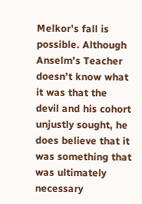Melkor’s fall is possible. Although Anselm’s Teacher doesn’t know what it was that the devil and his cohort unjustly sought, he does believe that it was something that was ultimately necessary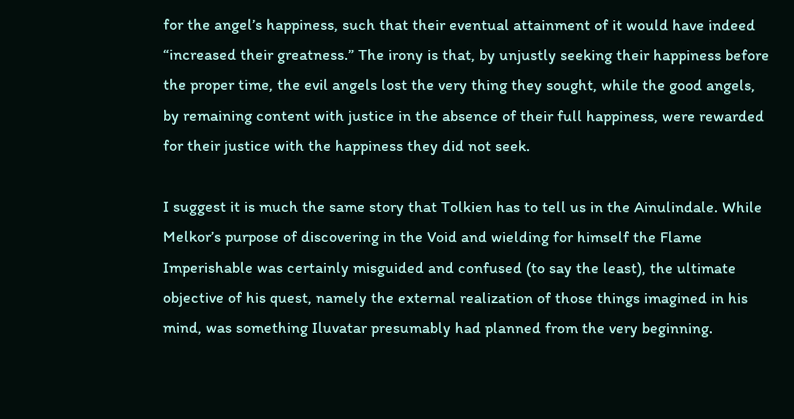for the angel’s happiness, such that their eventual attainment of it would have indeed “increased their greatness.” The irony is that, by unjustly seeking their happiness before the proper time, the evil angels lost the very thing they sought, while the good angels, by remaining content with justice in the absence of their full happiness, were rewarded for their justice with the happiness they did not seek.

I suggest it is much the same story that Tolkien has to tell us in the Ainulindale. While Melkor’s purpose of discovering in the Void and wielding for himself the Flame Imperishable was certainly misguided and confused (to say the least), the ultimate objective of his quest, namely the external realization of those things imagined in his mind, was something Iluvatar presumably had planned from the very beginning.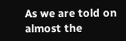As we are told on almost the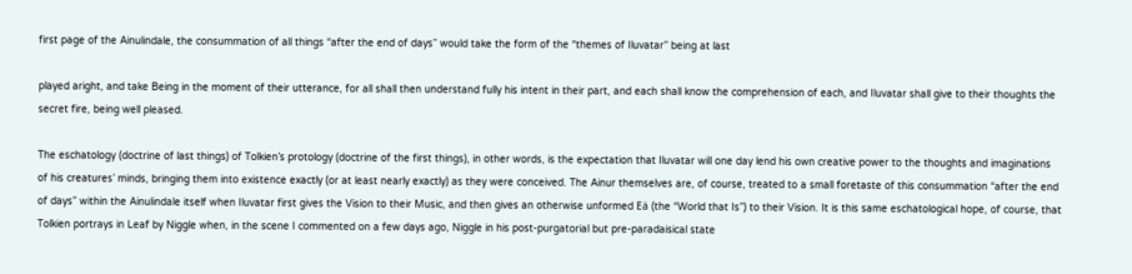first page of the Ainulindale, the consummation of all things “after the end of days” would take the form of the “themes of Iluvatar” being at last

played aright, and take Being in the moment of their utterance, for all shall then understand fully his intent in their part, and each shall know the comprehension of each, and Iluvatar shall give to their thoughts the secret fire, being well pleased.

The eschatology (doctrine of last things) of Tolkien’s protology (doctrine of the first things), in other words, is the expectation that Iluvatar will one day lend his own creative power to the thoughts and imaginations of his creatures’ minds, bringing them into existence exactly (or at least nearly exactly) as they were conceived. The Ainur themselves are, of course, treated to a small foretaste of this consummation “after the end of days” within the Ainulindale itself when Iluvatar first gives the Vision to their Music, and then gives an otherwise unformed Eä (the “World that Is”) to their Vision. It is this same eschatological hope, of course, that Tolkien portrays in Leaf by Niggle when, in the scene I commented on a few days ago, Niggle in his post-purgatorial but pre-paradaisical state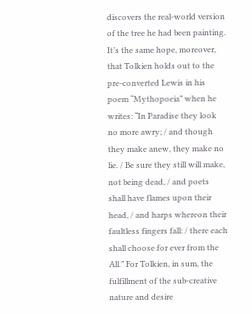discovers the real-world version of the tree he had been painting. It’s the same hope, moreover, that Tolkien holds out to the pre-converted Lewis in his poem “Mythopoeia” when he writes: “In Paradise they look no more awry; / and though they make anew, they make no lie. / Be sure they still will make, not being dead, / and poets shall have flames upon their head, / and harps whereon their faultless fingers fall: / there each shall choose for ever from the All.” For Tolkien, in sum, the fulfillment of the sub-creative nature and desire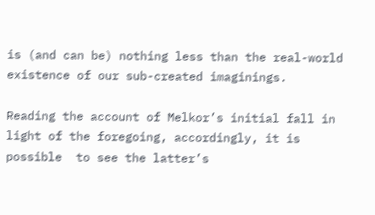is (and can be) nothing less than the real-world existence of our sub-created imaginings.

Reading the account of Melkor’s initial fall in light of the foregoing, accordingly, it is possible  to see the latter’s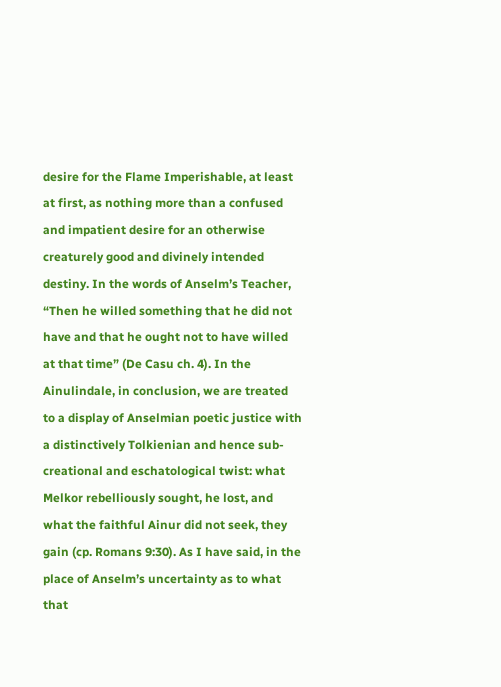desire for the Flame Imperishable, at least at first, as nothing more than a confused and impatient desire for an otherwise creaturely good and divinely intended destiny. In the words of Anselm’s Teacher, “Then he willed something that he did not have and that he ought not to have willed at that time” (De Casu ch. 4). In the Ainulindale, in conclusion, we are treated to a display of Anselmian poetic justice with a distinctively Tolkienian and hence sub-creational and eschatological twist: what Melkor rebelliously sought, he lost, and what the faithful Ainur did not seek, they gain (cp. Romans 9:30). As I have said, in the place of Anselm’s uncertainty as to what that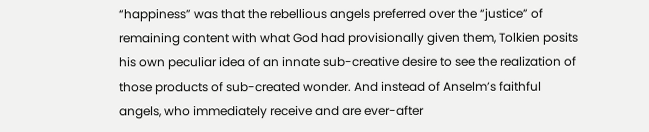“happiness” was that the rebellious angels preferred over the “justice” of remaining content with what God had provisionally given them, Tolkien posits his own peculiar idea of an innate sub-creative desire to see the realization of those products of sub-created wonder. And instead of Anselm’s faithful angels, who immediately receive and are ever-after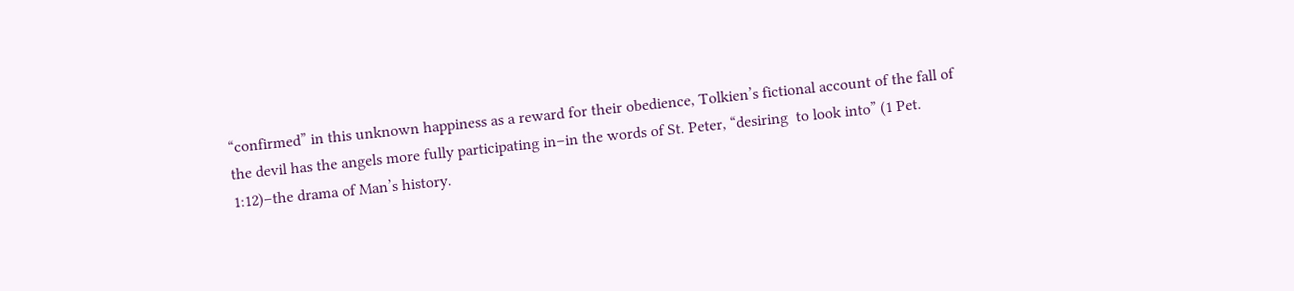“confirmed” in this unknown happiness as a reward for their obedience, Tolkien’s fictional account of the fall of the devil has the angels more fully participating in–in the words of St. Peter, “desiring  to look into” (1 Pet. 1:12)–the drama of Man’s history.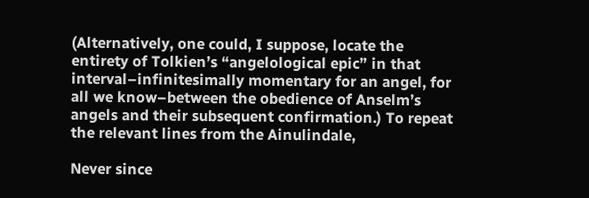(Alternatively, one could, I suppose, locate the entirety of Tolkien’s “angelological epic” in that interval–infinitesimally momentary for an angel, for all we know–between the obedience of Anselm’s angels and their subsequent confirmation.) To repeat the relevant lines from the Ainulindale,

Never since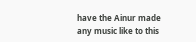have the Ainur made any music like to this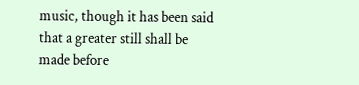music, though it has been said that a greater still shall be made before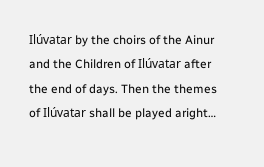Ilúvatar by the choirs of the Ainur and the Children of Ilúvatar after the end of days. Then the themes of Ilúvatar shall be played aright…